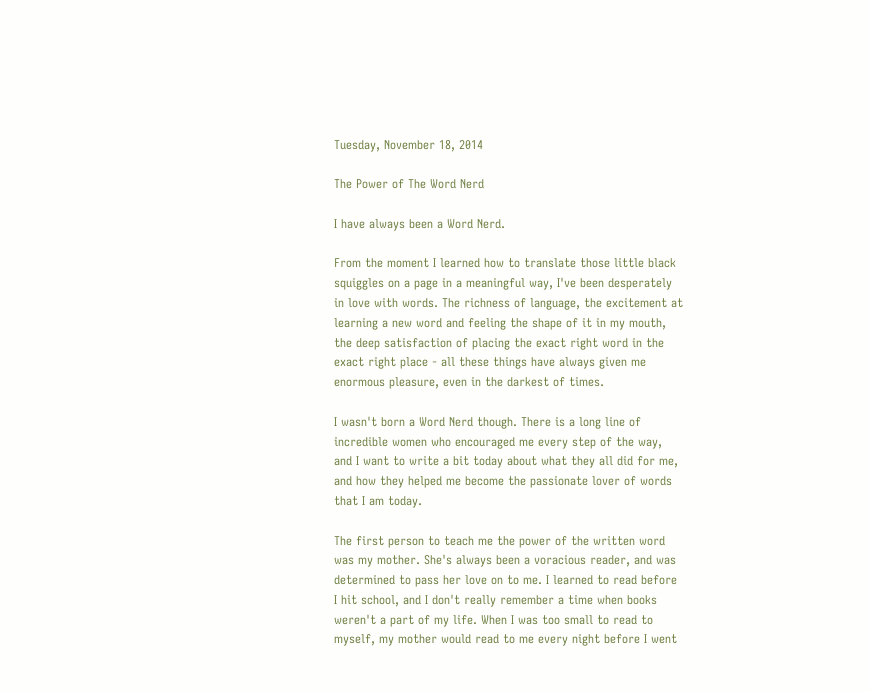Tuesday, November 18, 2014

The Power of The Word Nerd

I have always been a Word Nerd.

From the moment I learned how to translate those little black squiggles on a page in a meaningful way, I've been desperately in love with words. The richness of language, the excitement at learning a new word and feeling the shape of it in my mouth, the deep satisfaction of placing the exact right word in the exact right place - all these things have always given me enormous pleasure, even in the darkest of times.

I wasn't born a Word Nerd though. There is a long line of incredible women who encouraged me every step of the way, and I want to write a bit today about what they all did for me, and how they helped me become the passionate lover of words that I am today.

The first person to teach me the power of the written word was my mother. She's always been a voracious reader, and was determined to pass her love on to me. I learned to read before I hit school, and I don't really remember a time when books weren't a part of my life. When I was too small to read to myself, my mother would read to me every night before I went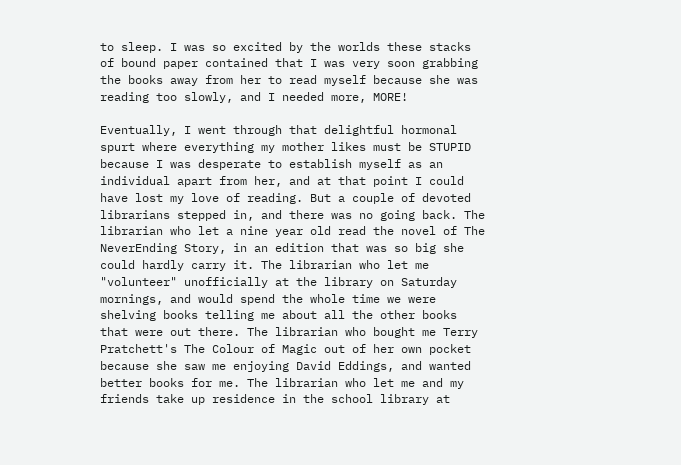to sleep. I was so excited by the worlds these stacks of bound paper contained that I was very soon grabbing the books away from her to read myself because she was reading too slowly, and I needed more, MORE!

Eventually, I went through that delightful hormonal spurt where everything my mother likes must be STUPID because I was desperate to establish myself as an individual apart from her, and at that point I could have lost my love of reading. But a couple of devoted librarians stepped in, and there was no going back. The librarian who let a nine year old read the novel of The NeverEnding Story, in an edition that was so big she could hardly carry it. The librarian who let me "volunteer" unofficially at the library on Saturday mornings, and would spend the whole time we were shelving books telling me about all the other books that were out there. The librarian who bought me Terry Pratchett's The Colour of Magic out of her own pocket because she saw me enjoying David Eddings, and wanted better books for me. The librarian who let me and my friends take up residence in the school library at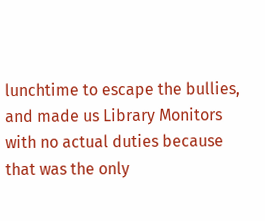lunchtime to escape the bullies, and made us Library Monitors with no actual duties because that was the only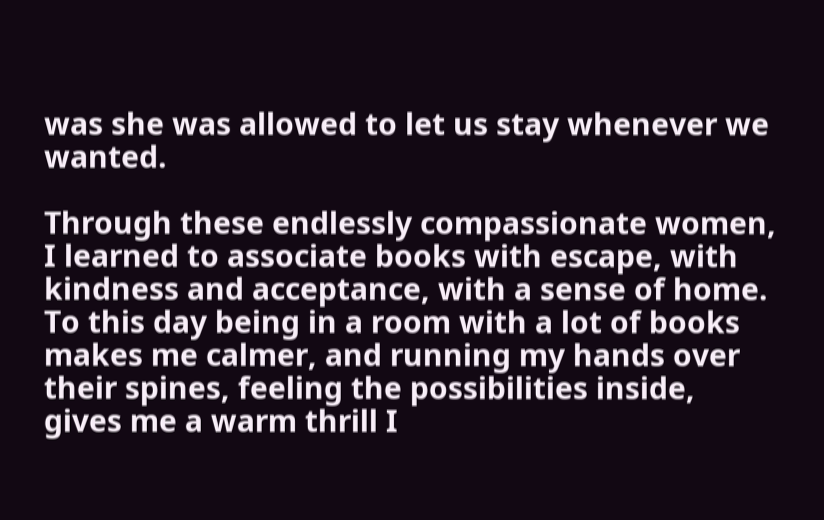was she was allowed to let us stay whenever we wanted.

Through these endlessly compassionate women, I learned to associate books with escape, with kindness and acceptance, with a sense of home. To this day being in a room with a lot of books makes me calmer, and running my hands over their spines, feeling the possibilities inside, gives me a warm thrill I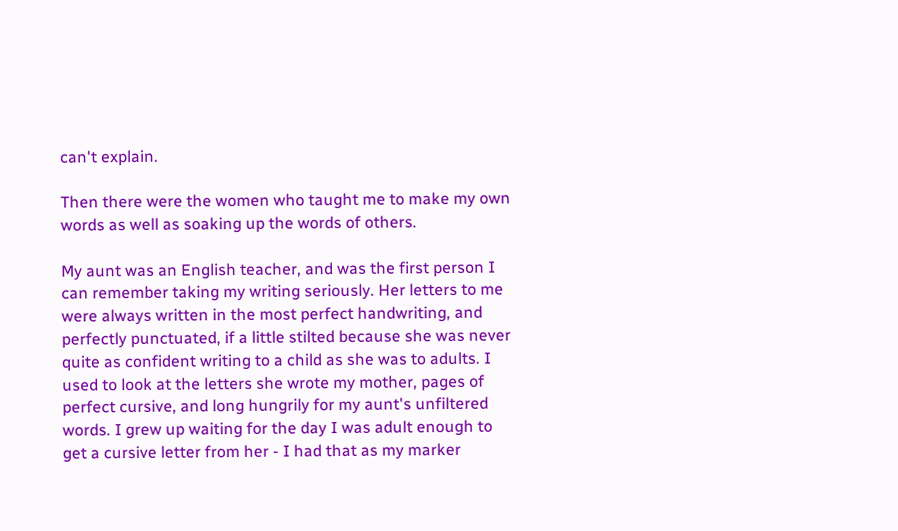can't explain.

Then there were the women who taught me to make my own words as well as soaking up the words of others.

My aunt was an English teacher, and was the first person I can remember taking my writing seriously. Her letters to me were always written in the most perfect handwriting, and perfectly punctuated, if a little stilted because she was never quite as confident writing to a child as she was to adults. I used to look at the letters she wrote my mother, pages of perfect cursive, and long hungrily for my aunt's unfiltered words. I grew up waiting for the day I was adult enough to get a cursive letter from her - I had that as my marker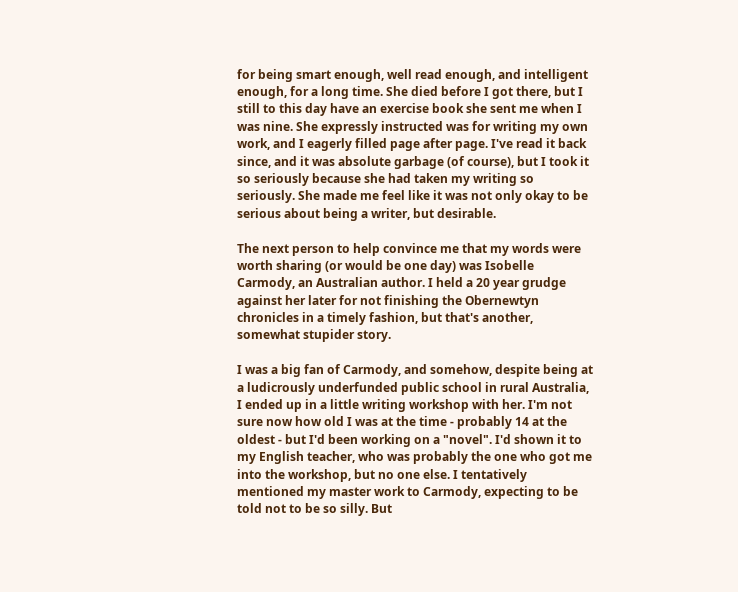for being smart enough, well read enough, and intelligent enough, for a long time. She died before I got there, but I still to this day have an exercise book she sent me when I was nine. She expressly instructed was for writing my own work, and I eagerly filled page after page. I've read it back since, and it was absolute garbage (of course), but I took it so seriously because she had taken my writing so seriously. She made me feel like it was not only okay to be serious about being a writer, but desirable.

The next person to help convince me that my words were worth sharing (or would be one day) was Isobelle Carmody, an Australian author. I held a 20 year grudge against her later for not finishing the Obernewtyn chronicles in a timely fashion, but that's another, somewhat stupider story.

I was a big fan of Carmody, and somehow, despite being at a ludicrously underfunded public school in rural Australia, I ended up in a little writing workshop with her. I'm not sure now how old I was at the time - probably 14 at the oldest - but I'd been working on a "novel". I'd shown it to my English teacher, who was probably the one who got me into the workshop, but no one else. I tentatively mentioned my master work to Carmody, expecting to be told not to be so silly. But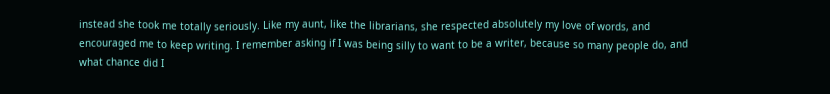instead she took me totally seriously. Like my aunt, like the librarians, she respected absolutely my love of words, and encouraged me to keep writing. I remember asking if I was being silly to want to be a writer, because so many people do, and what chance did I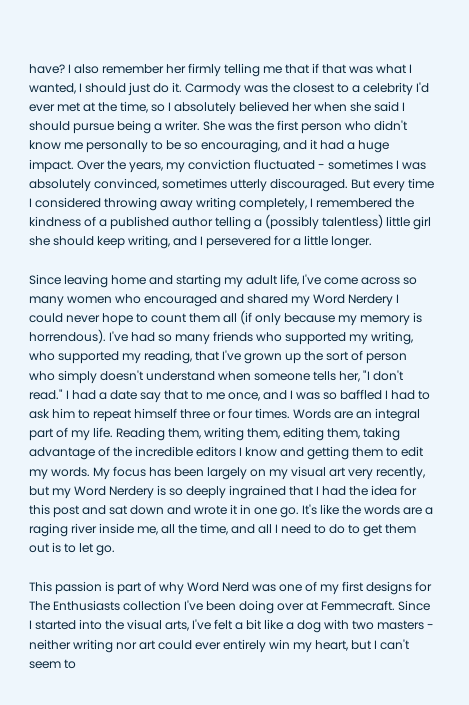have? I also remember her firmly telling me that if that was what I wanted, I should just do it. Carmody was the closest to a celebrity I'd ever met at the time, so I absolutely believed her when she said I should pursue being a writer. She was the first person who didn't know me personally to be so encouraging, and it had a huge impact. Over the years, my conviction fluctuated - sometimes I was absolutely convinced, sometimes utterly discouraged. But every time I considered throwing away writing completely, I remembered the kindness of a published author telling a (possibly talentless) little girl she should keep writing, and I persevered for a little longer.

Since leaving home and starting my adult life, I've come across so many women who encouraged and shared my Word Nerdery I could never hope to count them all (if only because my memory is horrendous). I've had so many friends who supported my writing, who supported my reading, that I've grown up the sort of person who simply doesn't understand when someone tells her, "I don't read." I had a date say that to me once, and I was so baffled I had to ask him to repeat himself three or four times. Words are an integral part of my life. Reading them, writing them, editing them, taking advantage of the incredible editors I know and getting them to edit my words. My focus has been largely on my visual art very recently, but my Word Nerdery is so deeply ingrained that I had the idea for this post and sat down and wrote it in one go. It's like the words are a raging river inside me, all the time, and all I need to do to get them out is to let go.

This passion is part of why Word Nerd was one of my first designs for The Enthusiasts collection I've been doing over at Femmecraft. Since I started into the visual arts, I've felt a bit like a dog with two masters - neither writing nor art could ever entirely win my heart, but I can't seem to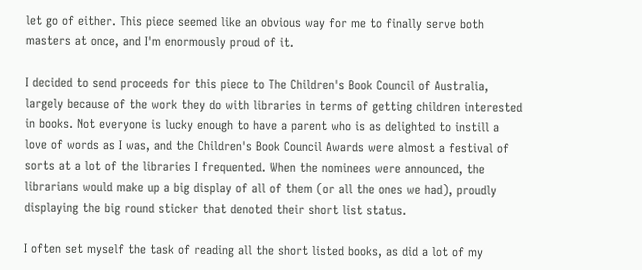let go of either. This piece seemed like an obvious way for me to finally serve both masters at once, and I'm enormously proud of it.

I decided to send proceeds for this piece to The Children's Book Council of Australia, largely because of the work they do with libraries in terms of getting children interested in books. Not everyone is lucky enough to have a parent who is as delighted to instill a love of words as I was, and the Children's Book Council Awards were almost a festival of sorts at a lot of the libraries I frequented. When the nominees were announced, the librarians would make up a big display of all of them (or all the ones we had), proudly displaying the big round sticker that denoted their short list status.

I often set myself the task of reading all the short listed books, as did a lot of my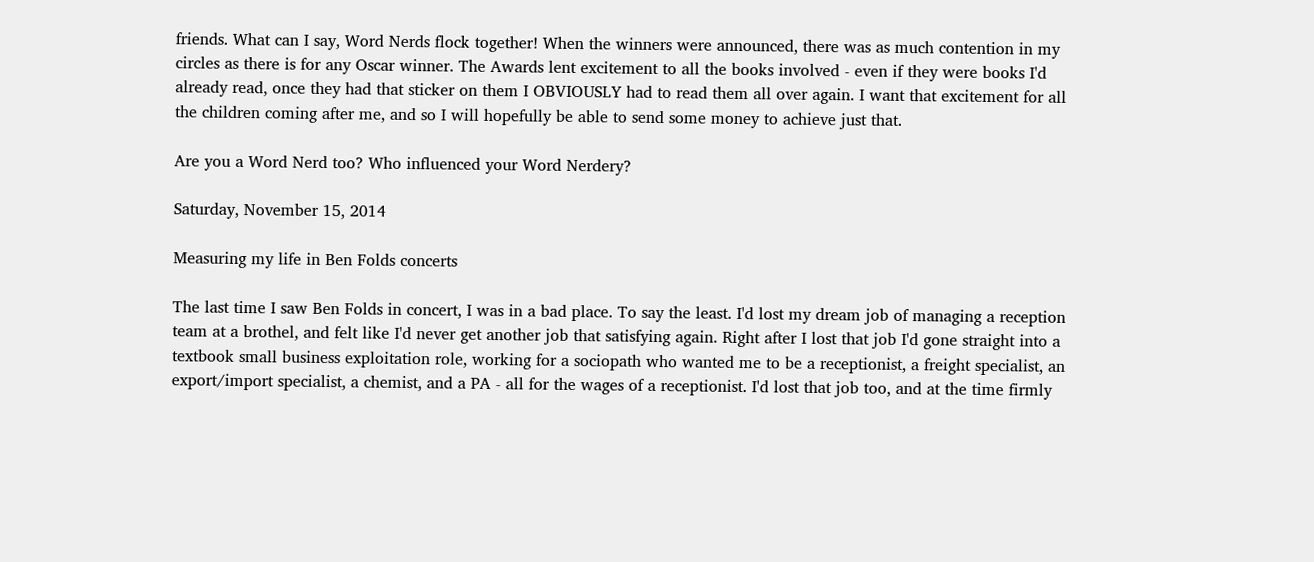friends. What can I say, Word Nerds flock together! When the winners were announced, there was as much contention in my circles as there is for any Oscar winner. The Awards lent excitement to all the books involved - even if they were books I'd already read, once they had that sticker on them I OBVIOUSLY had to read them all over again. I want that excitement for all the children coming after me, and so I will hopefully be able to send some money to achieve just that.

Are you a Word Nerd too? Who influenced your Word Nerdery?

Saturday, November 15, 2014

Measuring my life in Ben Folds concerts

The last time I saw Ben Folds in concert, I was in a bad place. To say the least. I'd lost my dream job of managing a reception team at a brothel, and felt like I'd never get another job that satisfying again. Right after I lost that job I'd gone straight into a textbook small business exploitation role, working for a sociopath who wanted me to be a receptionist, a freight specialist, an export/import specialist, a chemist, and a PA - all for the wages of a receptionist. I'd lost that job too, and at the time firmly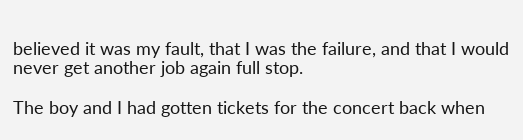believed it was my fault, that I was the failure, and that I would never get another job again full stop.

The boy and I had gotten tickets for the concert back when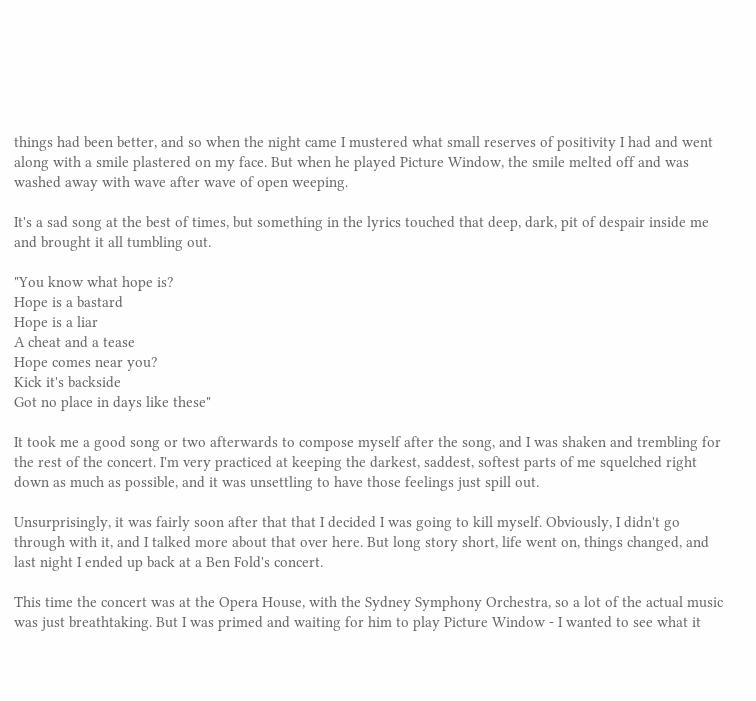things had been better, and so when the night came I mustered what small reserves of positivity I had and went along with a smile plastered on my face. But when he played Picture Window, the smile melted off and was washed away with wave after wave of open weeping.

It's a sad song at the best of times, but something in the lyrics touched that deep, dark, pit of despair inside me and brought it all tumbling out.

"You know what hope is?
Hope is a bastard
Hope is a liar
A cheat and a tease
Hope comes near you?
Kick it's backside
Got no place in days like these"

It took me a good song or two afterwards to compose myself after the song, and I was shaken and trembling for the rest of the concert. I'm very practiced at keeping the darkest, saddest, softest parts of me squelched right down as much as possible, and it was unsettling to have those feelings just spill out.

Unsurprisingly, it was fairly soon after that that I decided I was going to kill myself. Obviously, I didn't go through with it, and I talked more about that over here. But long story short, life went on, things changed, and last night I ended up back at a Ben Fold's concert.

This time the concert was at the Opera House, with the Sydney Symphony Orchestra, so a lot of the actual music was just breathtaking. But I was primed and waiting for him to play Picture Window - I wanted to see what it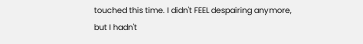touched this time. I didn't FEEL despairing anymore, but I hadn't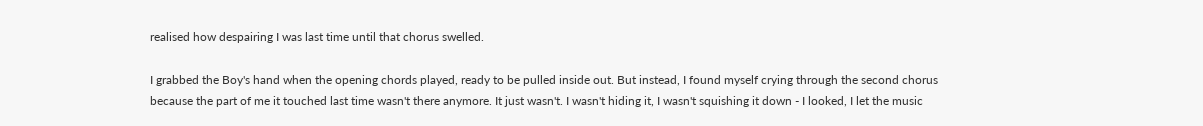realised how despairing I was last time until that chorus swelled.

I grabbed the Boy's hand when the opening chords played, ready to be pulled inside out. But instead, I found myself crying through the second chorus because the part of me it touched last time wasn't there anymore. It just wasn't. I wasn't hiding it, I wasn't squishing it down - I looked, I let the music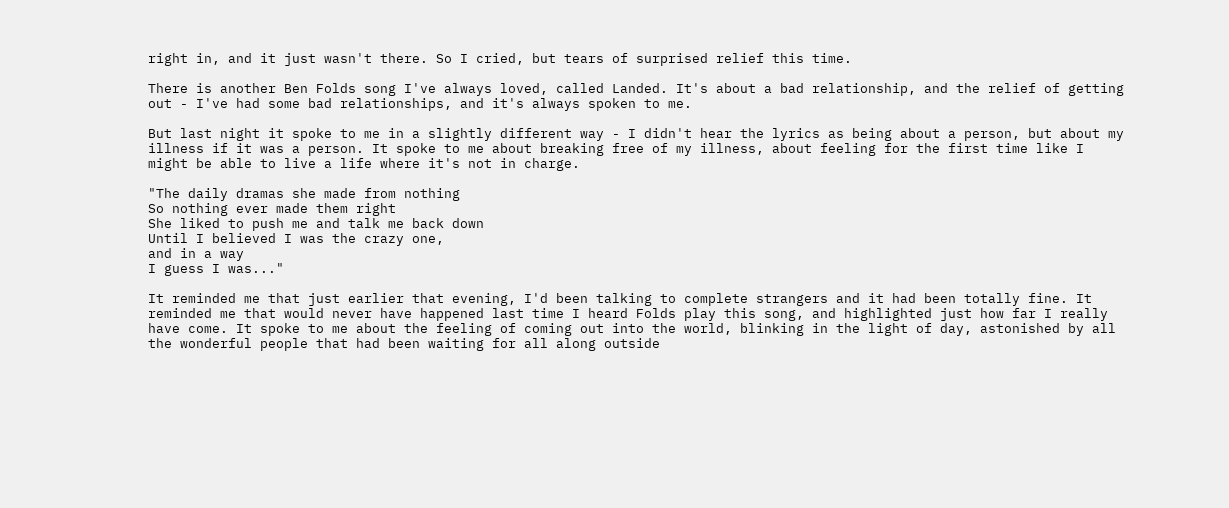right in, and it just wasn't there. So I cried, but tears of surprised relief this time.

There is another Ben Folds song I've always loved, called Landed. It's about a bad relationship, and the relief of getting out - I've had some bad relationships, and it's always spoken to me.

But last night it spoke to me in a slightly different way - I didn't hear the lyrics as being about a person, but about my illness if it was a person. It spoke to me about breaking free of my illness, about feeling for the first time like I might be able to live a life where it's not in charge.

"The daily dramas she made from nothing
So nothing ever made them right
She liked to push me and talk me back down
Until I believed I was the crazy one,
and in a way
I guess I was..."

It reminded me that just earlier that evening, I'd been talking to complete strangers and it had been totally fine. It reminded me that would never have happened last time I heard Folds play this song, and highlighted just how far I really have come. It spoke to me about the feeling of coming out into the world, blinking in the light of day, astonished by all the wonderful people that had been waiting for all along outside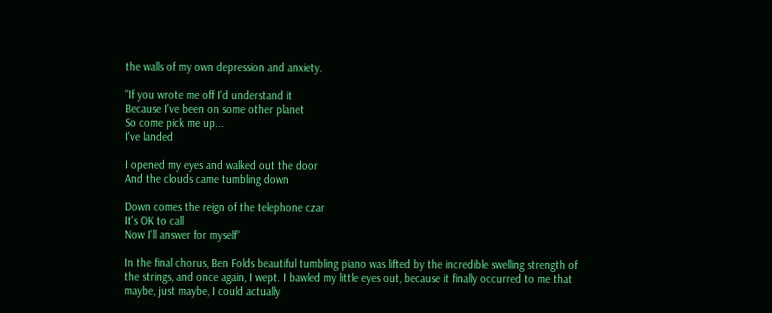the walls of my own depression and anxiety.

"If you wrote me off I'd understand it
Because I've been on some other planet
So come pick me up...
I've landed

I opened my eyes and walked out the door
And the clouds came tumbling down

Down comes the reign of the telephone czar
It's OK to call
Now I'll answer for myself"

In the final chorus, Ben Folds beautiful tumbling piano was lifted by the incredible swelling strength of the strings, and once again, I wept. I bawled my little eyes out, because it finally occurred to me that maybe, just maybe, I could actually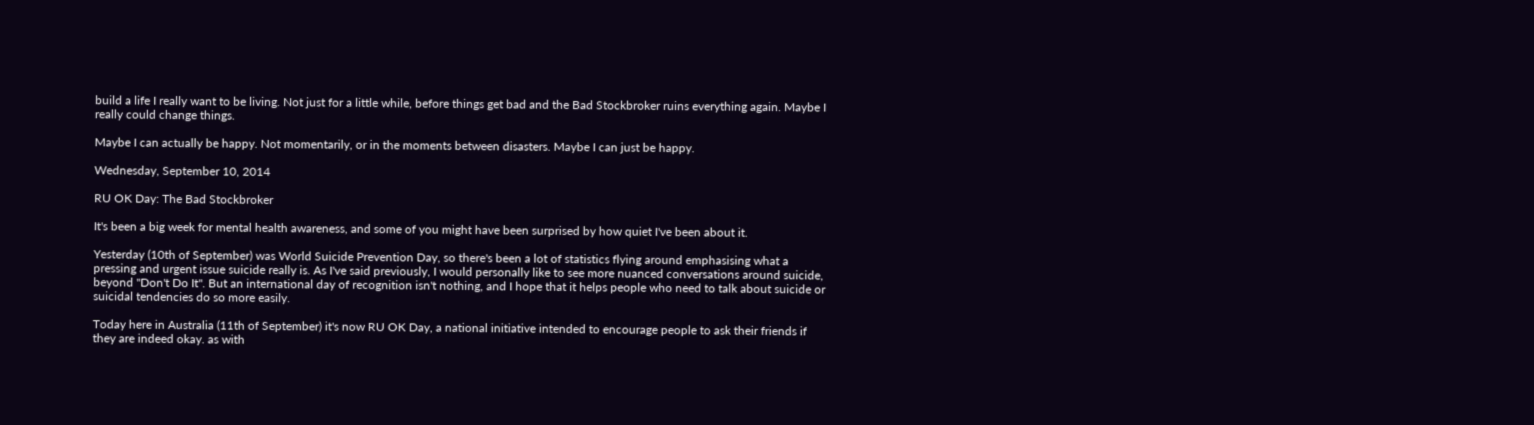build a life I really want to be living. Not just for a little while, before things get bad and the Bad Stockbroker ruins everything again. Maybe I really could change things.

Maybe I can actually be happy. Not momentarily, or in the moments between disasters. Maybe I can just be happy.

Wednesday, September 10, 2014

RU OK Day: The Bad Stockbroker

It's been a big week for mental health awareness, and some of you might have been surprised by how quiet I've been about it.

Yesterday (10th of September) was World Suicide Prevention Day, so there's been a lot of statistics flying around emphasising what a pressing and urgent issue suicide really is. As I've said previously, I would personally like to see more nuanced conversations around suicide, beyond "Don't Do It". But an international day of recognition isn't nothing, and I hope that it helps people who need to talk about suicide or suicidal tendencies do so more easily.

Today here in Australia (11th of September) it's now RU OK Day, a national initiative intended to encourage people to ask their friends if they are indeed okay. as with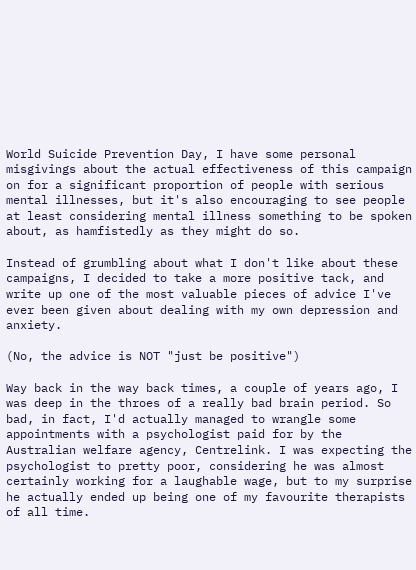World Suicide Prevention Day, I have some personal misgivings about the actual effectiveness of this campaign on for a significant proportion of people with serious mental illnesses, but it's also encouraging to see people at least considering mental illness something to be spoken about, as hamfistedly as they might do so.

Instead of grumbling about what I don't like about these campaigns, I decided to take a more positive tack, and write up one of the most valuable pieces of advice I've ever been given about dealing with my own depression and anxiety.

(No, the advice is NOT "just be positive")

Way back in the way back times, a couple of years ago, I was deep in the throes of a really bad brain period. So bad, in fact, I'd actually managed to wrangle some appointments with a psychologist paid for by the Australian welfare agency, Centrelink. I was expecting the psychologist to pretty poor, considering he was almost certainly working for a laughable wage, but to my surprise he actually ended up being one of my favourite therapists of all time.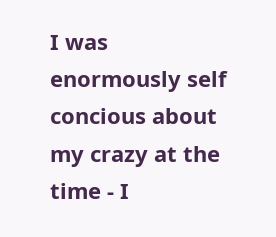I was enormously self concious about my crazy at the time - I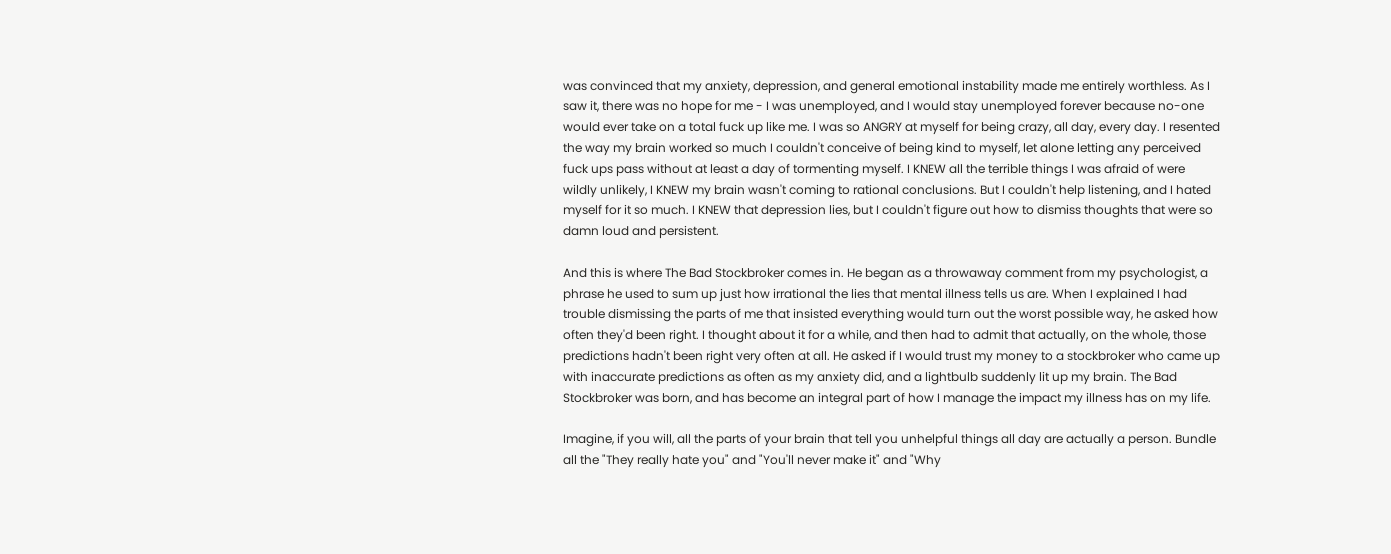was convinced that my anxiety, depression, and general emotional instability made me entirely worthless. As I saw it, there was no hope for me - I was unemployed, and I would stay unemployed forever because no-one would ever take on a total fuck up like me. I was so ANGRY at myself for being crazy, all day, every day. I resented the way my brain worked so much I couldn't conceive of being kind to myself, let alone letting any perceived fuck ups pass without at least a day of tormenting myself. I KNEW all the terrible things I was afraid of were wildly unlikely, I KNEW my brain wasn't coming to rational conclusions. But I couldn't help listening, and I hated myself for it so much. I KNEW that depression lies, but I couldn't figure out how to dismiss thoughts that were so damn loud and persistent.

And this is where The Bad Stockbroker comes in. He began as a throwaway comment from my psychologist, a phrase he used to sum up just how irrational the lies that mental illness tells us are. When I explained I had trouble dismissing the parts of me that insisted everything would turn out the worst possible way, he asked how often they'd been right. I thought about it for a while, and then had to admit that actually, on the whole, those predictions hadn't been right very often at all. He asked if I would trust my money to a stockbroker who came up with inaccurate predictions as often as my anxiety did, and a lightbulb suddenly lit up my brain. The Bad Stockbroker was born, and has become an integral part of how I manage the impact my illness has on my life.

Imagine, if you will, all the parts of your brain that tell you unhelpful things all day are actually a person. Bundle all the "They really hate you" and "You'll never make it" and "Why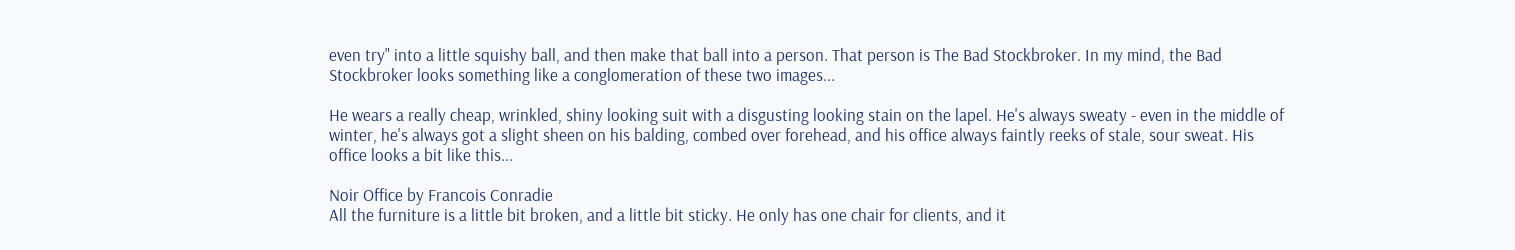even try" into a little squishy ball, and then make that ball into a person. That person is The Bad Stockbroker. In my mind, the Bad Stockbroker looks something like a conglomeration of these two images...

He wears a really cheap, wrinkled, shiny looking suit with a disgusting looking stain on the lapel. He's always sweaty - even in the middle of winter, he's always got a slight sheen on his balding, combed over forehead, and his office always faintly reeks of stale, sour sweat. His office looks a bit like this...

Noir Office by Francois Conradie
All the furniture is a little bit broken, and a little bit sticky. He only has one chair for clients, and it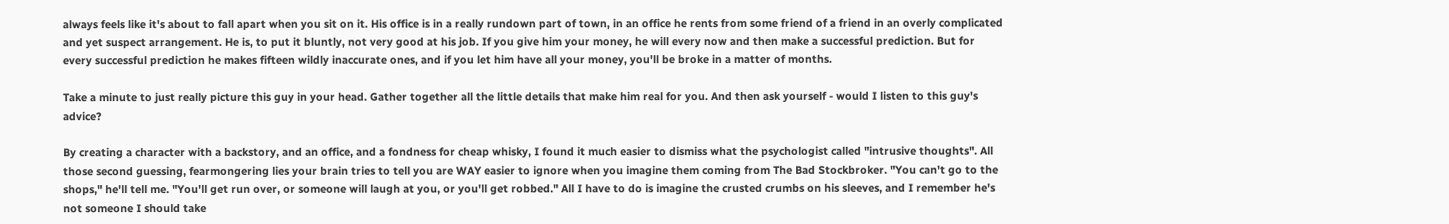always feels like it's about to fall apart when you sit on it. His office is in a really rundown part of town, in an office he rents from some friend of a friend in an overly complicated and yet suspect arrangement. He is, to put it bluntly, not very good at his job. If you give him your money, he will every now and then make a successful prediction. But for every successful prediction he makes fifteen wildly inaccurate ones, and if you let him have all your money, you'll be broke in a matter of months.

Take a minute to just really picture this guy in your head. Gather together all the little details that make him real for you. And then ask yourself - would I listen to this guy's advice?

By creating a character with a backstory, and an office, and a fondness for cheap whisky, I found it much easier to dismiss what the psychologist called "intrusive thoughts". All those second guessing, fearmongering lies your brain tries to tell you are WAY easier to ignore when you imagine them coming from The Bad Stockbroker. "You can't go to the shops," he'll tell me. "You'll get run over, or someone will laugh at you, or you'll get robbed." All I have to do is imagine the crusted crumbs on his sleeves, and I remember he's not someone I should take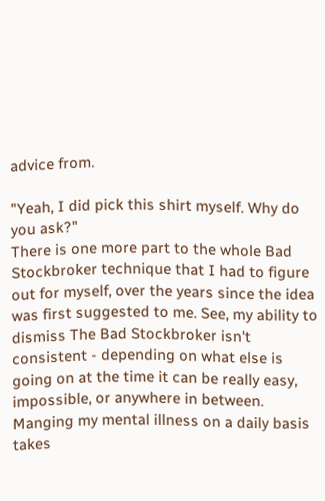advice from.

"Yeah, I did pick this shirt myself. Why do you ask?"
There is one more part to the whole Bad Stockbroker technique that I had to figure out for myself, over the years since the idea was first suggested to me. See, my ability to dismiss The Bad Stockbroker isn't consistent - depending on what else is going on at the time it can be really easy, impossible, or anywhere in between. Manging my mental illness on a daily basis takes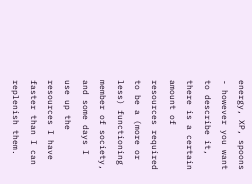energy, XP, spoons - however you want to describe it, there is a certain amount of resources required to be a (more or less) functioning member of society, and some days I use up the resources I have faster than I can replenish them.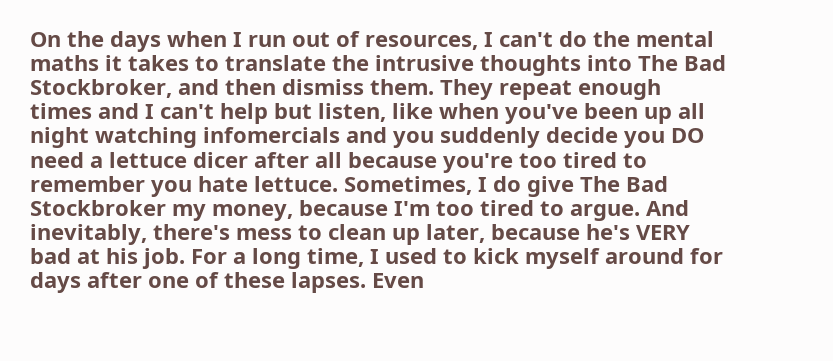On the days when I run out of resources, I can't do the mental maths it takes to translate the intrusive thoughts into The Bad Stockbroker, and then dismiss them. They repeat enough times and I can't help but listen, like when you've been up all night watching infomercials and you suddenly decide you DO need a lettuce dicer after all because you're too tired to remember you hate lettuce. Sometimes, I do give The Bad Stockbroker my money, because I'm too tired to argue. And inevitably, there's mess to clean up later, because he's VERY bad at his job. For a long time, I used to kick myself around for days after one of these lapses. Even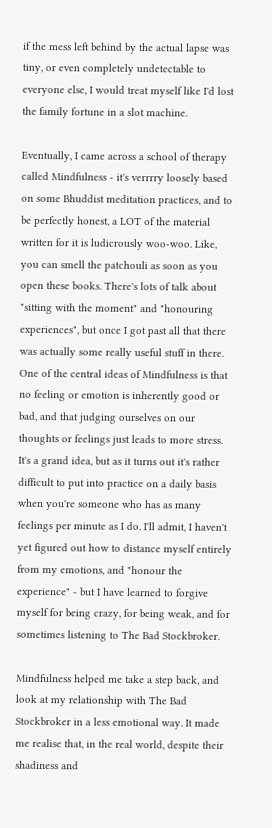if the mess left behind by the actual lapse was tiny, or even completely undetectable to everyone else, I would treat myself like I'd lost the family fortune in a slot machine.

Eventually, I came across a school of therapy called Mindfulness - it's verrrry loosely based on some Bhuddist meditation practices, and to be perfectly honest, a LOT of the material written for it is ludicrously woo-woo. Like, you can smell the patchouli as soon as you open these books. There's lots of talk about "sitting with the moment" and "honouring experiences", but once I got past all that there was actually some really useful stuff in there. One of the central ideas of Mindfulness is that no feeling or emotion is inherently good or bad, and that judging ourselves on our thoughts or feelings just leads to more stress. It's a grand idea, but as it turns out it's rather difficult to put into practice on a daily basis when you're someone who has as many feelings per minute as I do. I'll admit, I haven't yet figured out how to distance myself entirely from my emotions, and "honour the experience" - but I have learned to forgive myself for being crazy, for being weak, and for sometimes listening to The Bad Stockbroker.

Mindfulness helped me take a step back, and look at my relationship with The Bad Stockbroker in a less emotional way. It made me realise that, in the real world, despite their shadiness and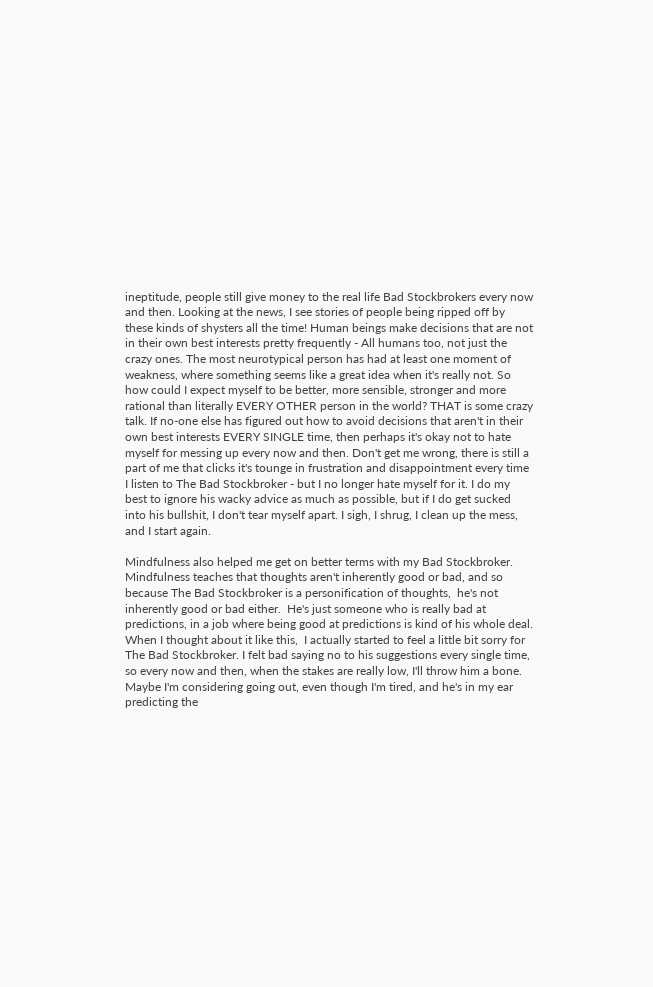ineptitude, people still give money to the real life Bad Stockbrokers every now and then. Looking at the news, I see stories of people being ripped off by these kinds of shysters all the time! Human beings make decisions that are not in their own best interests pretty frequently - All humans too, not just the crazy ones. The most neurotypical person has had at least one moment of weakness, where something seems like a great idea when it's really not. So how could I expect myself to be better, more sensible, stronger and more rational than literally EVERY OTHER person in the world? THAT is some crazy talk. If no-one else has figured out how to avoid decisions that aren't in their own best interests EVERY SINGLE time, then perhaps it's okay not to hate myself for messing up every now and then. Don't get me wrong, there is still a part of me that clicks it's tounge in frustration and disappointment every time I listen to The Bad Stockbroker - but I no longer hate myself for it. I do my best to ignore his wacky advice as much as possible, but if I do get sucked into his bullshit, I don't tear myself apart. I sigh, I shrug, I clean up the mess, and I start again.

Mindfulness also helped me get on better terms with my Bad Stockbroker.  Mindfulness teaches that thoughts aren't inherently good or bad, and so because The Bad Stockbroker is a personification of thoughts,  he's not inherently good or bad either.  He's just someone who is really bad at predictions, in a job where being good at predictions is kind of his whole deal. When I thought about it like this,  I actually started to feel a little bit sorry for The Bad Stockbroker. I felt bad saying no to his suggestions every single time,  so every now and then, when the stakes are really low, I'll throw him a bone. Maybe I'm considering going out, even though I'm tired, and he's in my ear predicting the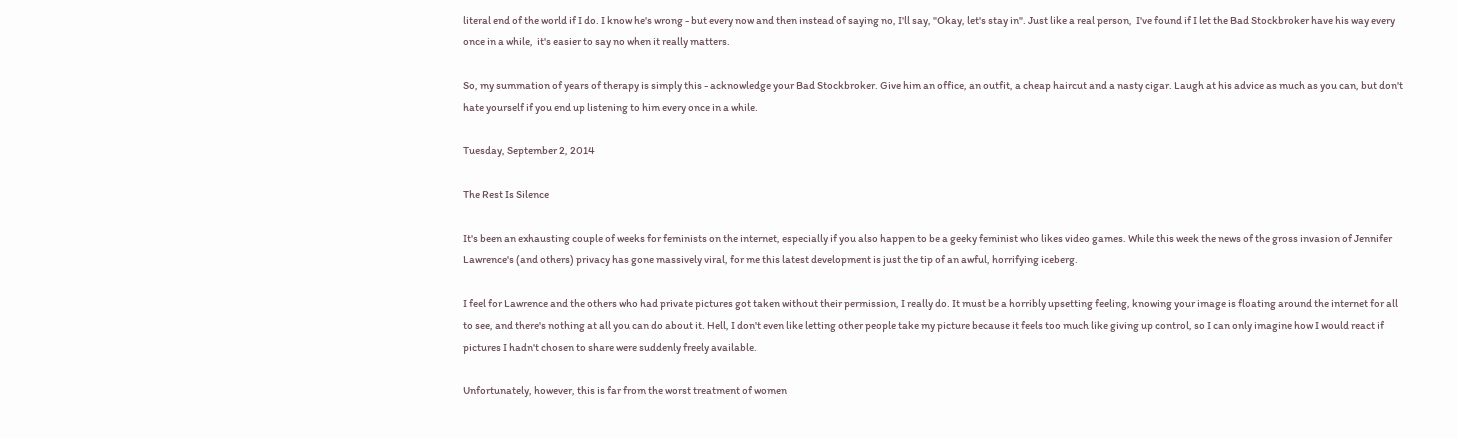literal end of the world if I do. I know he's wrong - but every now and then instead of saying no, I'll say, "Okay, let's stay in". Just like a real person,  I've found if I let the Bad Stockbroker have his way every once in a while,  it's easier to say no when it really matters.

So, my summation of years of therapy is simply this - acknowledge your Bad Stockbroker. Give him an office, an outfit, a cheap haircut and a nasty cigar. Laugh at his advice as much as you can, but don't hate yourself if you end up listening to him every once in a while.

Tuesday, September 2, 2014

The Rest Is Silence

It's been an exhausting couple of weeks for feminists on the internet, especially if you also happen to be a geeky feminist who likes video games. While this week the news of the gross invasion of Jennifer Lawrence's (and others) privacy has gone massively viral, for me this latest development is just the tip of an awful, horrifying iceberg.

I feel for Lawrence and the others who had private pictures got taken without their permission, I really do. It must be a horribly upsetting feeling, knowing your image is floating around the internet for all to see, and there's nothing at all you can do about it. Hell, I don't even like letting other people take my picture because it feels too much like giving up control, so I can only imagine how I would react if pictures I hadn't chosen to share were suddenly freely available.

Unfortunately, however, this is far from the worst treatment of women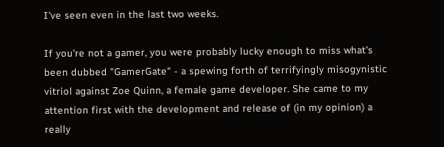I've seen even in the last two weeks.

If you're not a gamer, you were probably lucky enough to miss what's been dubbed "GamerGate" - a spewing forth of terrifyingly misogynistic vitriol against Zoe Quinn, a female game developer. She came to my attention first with the development and release of (in my opinion) a really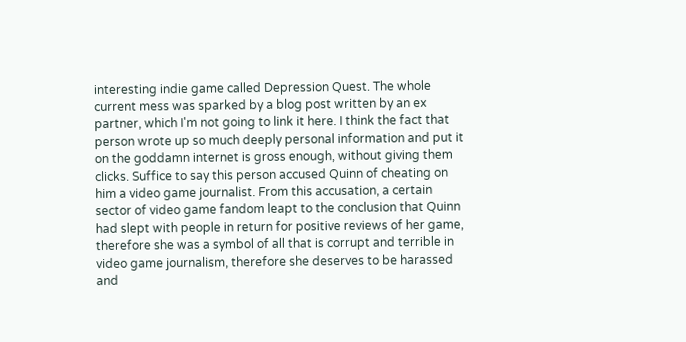interesting indie game called Depression Quest. The whole current mess was sparked by a blog post written by an ex partner, which I'm not going to link it here. I think the fact that person wrote up so much deeply personal information and put it on the goddamn internet is gross enough, without giving them clicks. Suffice to say this person accused Quinn of cheating on him a video game journalist. From this accusation, a certain sector of video game fandom leapt to the conclusion that Quinn had slept with people in return for positive reviews of her game, therefore she was a symbol of all that is corrupt and terrible in video game journalism, therefore she deserves to be harassed and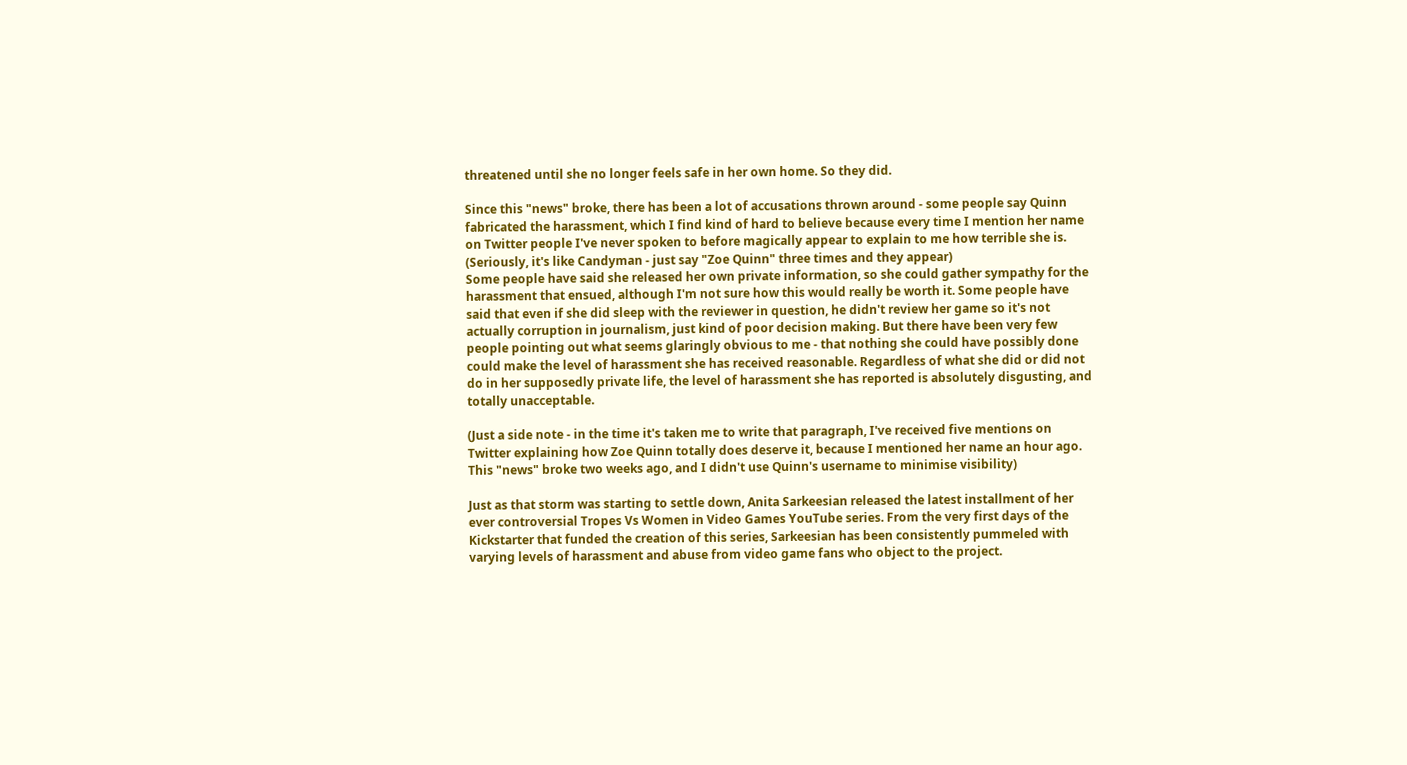threatened until she no longer feels safe in her own home. So they did.

Since this "news" broke, there has been a lot of accusations thrown around - some people say Quinn fabricated the harassment, which I find kind of hard to believe because every time I mention her name on Twitter people I've never spoken to before magically appear to explain to me how terrible she is. (Seriously, it's like Candyman - just say "Zoe Quinn" three times and they appear)
Some people have said she released her own private information, so she could gather sympathy for the harassment that ensued, although I'm not sure how this would really be worth it. Some people have said that even if she did sleep with the reviewer in question, he didn't review her game so it's not actually corruption in journalism, just kind of poor decision making. But there have been very few people pointing out what seems glaringly obvious to me - that nothing she could have possibly done could make the level of harassment she has received reasonable. Regardless of what she did or did not do in her supposedly private life, the level of harassment she has reported is absolutely disgusting, and totally unacceptable.

(Just a side note - in the time it's taken me to write that paragraph, I've received five mentions on Twitter explaining how Zoe Quinn totally does deserve it, because I mentioned her name an hour ago. This "news" broke two weeks ago, and I didn't use Quinn's username to minimise visibility)

Just as that storm was starting to settle down, Anita Sarkeesian released the latest installment of her ever controversial Tropes Vs Women in Video Games YouTube series. From the very first days of the Kickstarter that funded the creation of this series, Sarkeesian has been consistently pummeled with varying levels of harassment and abuse from video game fans who object to the project.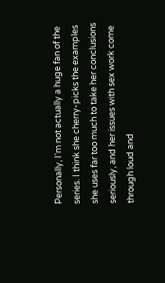Personally, I'm not actually a huge fan of the series. I think she cherry-picks the examples she uses far too much to take her conclusions seriously, and her issues with sex work come through loud and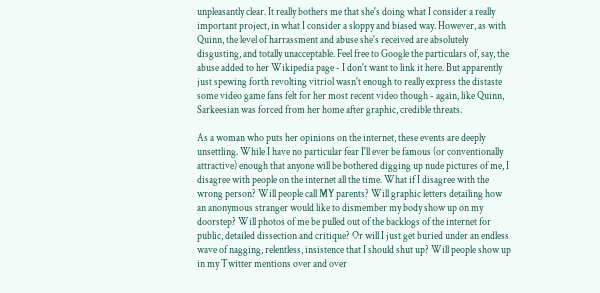unpleasantly clear. It really bothers me that she's doing what I consider a really important project, in what I consider a sloppy and biased way. However, as with Quinn, the level of harrassment and abuse she's received are absolutely disgusting, and totally unacceptable. Feel free to Google the particulars of, say, the abuse added to her Wikipedia page - I don't want to link it here. But apparently just spewing forth revolting vitriol wasn't enough to really express the distaste some video game fans felt for her most recent video though - again, like Quinn, Sarkeesian was forced from her home after graphic, credible threats.

As a woman who puts her opinions on the internet, these events are deeply unsettling. While I have no particular fear I'll ever be famous (or conventionally attractive) enough that anyone will be bothered digging up nude pictures of me, I disagree with people on the internet all the time. What if I disagree with the wrong person? Will people call MY parents? Will graphic letters detailing how an anonymous stranger would like to dismember my body show up on my doorstep? Will photos of me be pulled out of the backlogs of the internet for public, detailed dissection and critique? Or will I just get buried under an endless wave of nagging, relentless, insistence that I should shut up? Will people show up in my Twitter mentions over and over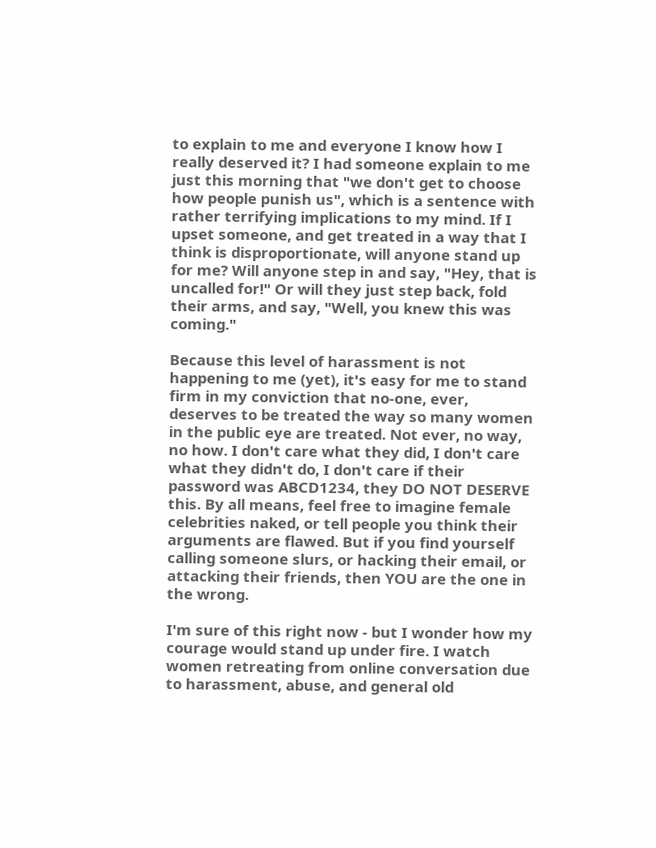to explain to me and everyone I know how I really deserved it? I had someone explain to me just this morning that "we don't get to choose how people punish us", which is a sentence with rather terrifying implications to my mind. If I upset someone, and get treated in a way that I think is disproportionate, will anyone stand up for me? Will anyone step in and say, "Hey, that is uncalled for!" Or will they just step back, fold their arms, and say, "Well, you knew this was coming."

Because this level of harassment is not happening to me (yet), it's easy for me to stand firm in my conviction that no-one, ever, deserves to be treated the way so many women in the public eye are treated. Not ever, no way, no how. I don't care what they did, I don't care what they didn't do, I don't care if their password was ABCD1234, they DO NOT DESERVE this. By all means, feel free to imagine female celebrities naked, or tell people you think their arguments are flawed. But if you find yourself calling someone slurs, or hacking their email, or attacking their friends, then YOU are the one in the wrong.

I'm sure of this right now - but I wonder how my courage would stand up under fire. I watch women retreating from online conversation due to harassment, abuse, and general old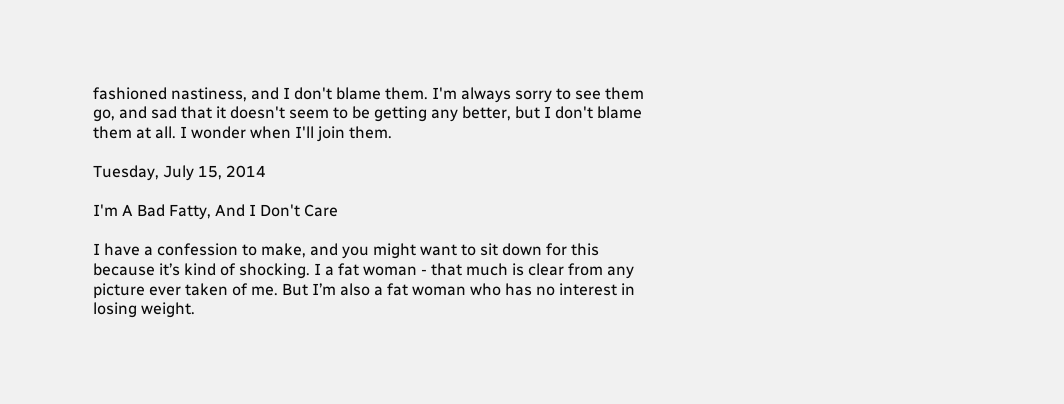fashioned nastiness, and I don't blame them. I'm always sorry to see them go, and sad that it doesn't seem to be getting any better, but I don't blame them at all. I wonder when I'll join them.

Tuesday, July 15, 2014

I'm A Bad Fatty, And I Don't Care

I have a confession to make, and you might want to sit down for this because it’s kind of shocking. I a fat woman - that much is clear from any picture ever taken of me. But I’m also a fat woman who has no interest in losing weight.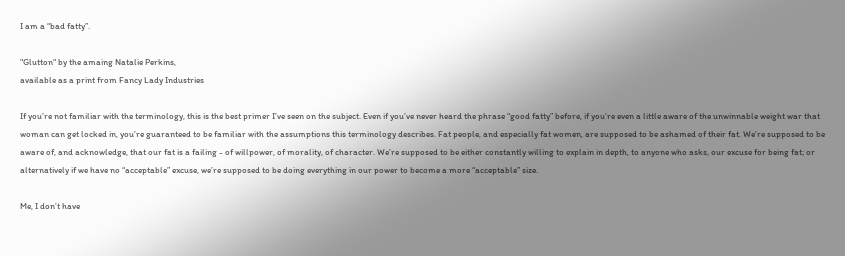I am a “bad fatty”.

"Glutton" by the amaing Natalie Perkins,
available as a print from Fancy Lady Industries

If you’re not familiar with the terminology, this is the best primer I’ve seen on the subject. Even if you’ve never heard the phrase “good fatty” before, if you’re even a little aware of the unwinnable weight war that woman can get locked in, you’re guaranteed to be familiar with the assumptions this terminology describes. Fat people, and especially fat women, are supposed to be ashamed of their fat. We’re supposed to be aware of, and acknowledge, that our fat is a failing - of willpower, of morality, of character. We’re supposed to be either constantly willing to explain in depth, to anyone who asks, our excuse for being fat; or alternatively if we have no “acceptable” excuse, we’re supposed to be doing everything in our power to become a more “acceptable” size.

Me, I don’t have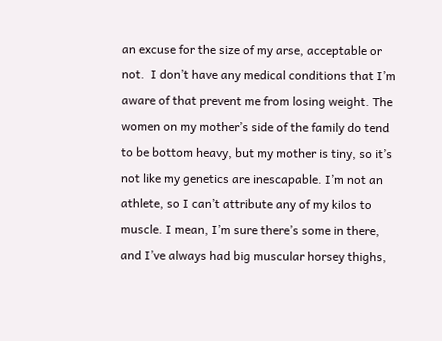an excuse for the size of my arse, acceptable or not.  I don’t have any medical conditions that I’m aware of that prevent me from losing weight. The women on my mother’s side of the family do tend to be bottom heavy, but my mother is tiny, so it’s not like my genetics are inescapable. I’m not an athlete, so I can’t attribute any of my kilos to muscle. I mean, I’m sure there’s some in there, and I’ve always had big muscular horsey thighs,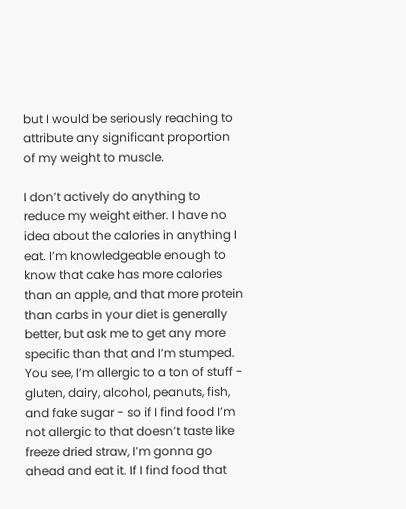but I would be seriously reaching to attribute any significant proportion of my weight to muscle.

I don’t actively do anything to reduce my weight either. I have no idea about the calories in anything I eat. I’m knowledgeable enough to know that cake has more calories than an apple, and that more protein than carbs in your diet is generally better, but ask me to get any more specific than that and I’m stumped. You see, I’m allergic to a ton of stuff - gluten, dairy, alcohol, peanuts, fish, and fake sugar - so if I find food I’m not allergic to that doesn’t taste like freeze dried straw, I’m gonna go ahead and eat it. If I find food that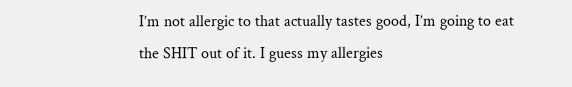I’m not allergic to that actually tastes good, I’m going to eat the SHIT out of it. I guess my allergies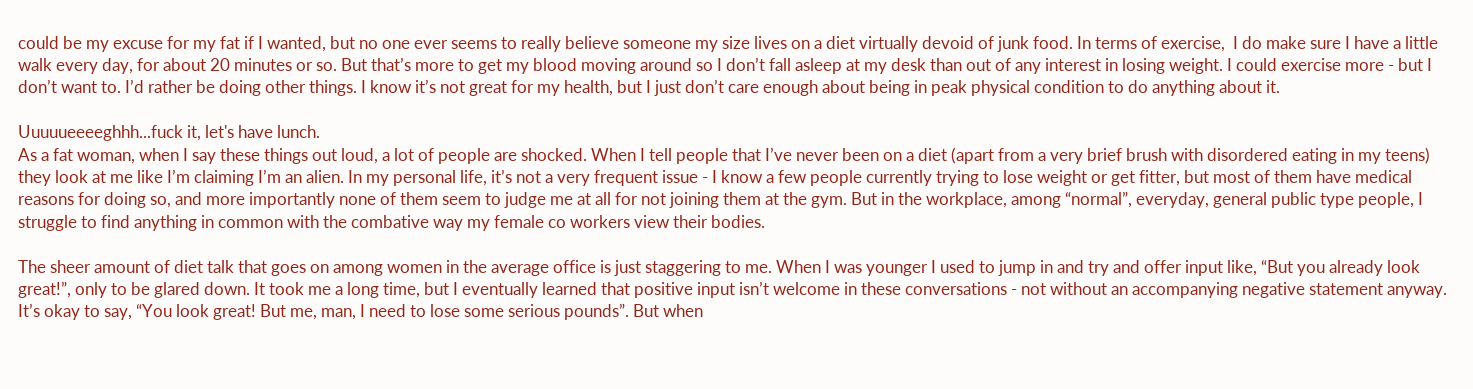could be my excuse for my fat if I wanted, but no one ever seems to really believe someone my size lives on a diet virtually devoid of junk food. In terms of exercise,  I do make sure I have a little walk every day, for about 20 minutes or so. But that’s more to get my blood moving around so I don’t fall asleep at my desk than out of any interest in losing weight. I could exercise more - but I don’t want to. I’d rather be doing other things. I know it’s not great for my health, but I just don’t care enough about being in peak physical condition to do anything about it.

Uuuuueeeeghhh...fuck it, let's have lunch.
As a fat woman, when I say these things out loud, a lot of people are shocked. When I tell people that I’ve never been on a diet (apart from a very brief brush with disordered eating in my teens) they look at me like I’m claiming I’m an alien. In my personal life, it’s not a very frequent issue - I know a few people currently trying to lose weight or get fitter, but most of them have medical reasons for doing so, and more importantly none of them seem to judge me at all for not joining them at the gym. But in the workplace, among “normal”, everyday, general public type people, I struggle to find anything in common with the combative way my female co workers view their bodies.

The sheer amount of diet talk that goes on among women in the average office is just staggering to me. When I was younger I used to jump in and try and offer input like, “But you already look great!”, only to be glared down. It took me a long time, but I eventually learned that positive input isn’t welcome in these conversations - not without an accompanying negative statement anyway. It’s okay to say, “You look great! But me, man, I need to lose some serious pounds”. But when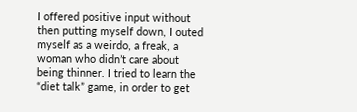I offered positive input without then putting myself down, I outed myself as a weirdo, a freak, a woman who didn’t care about being thinner. I tried to learn the “diet talk” game, in order to get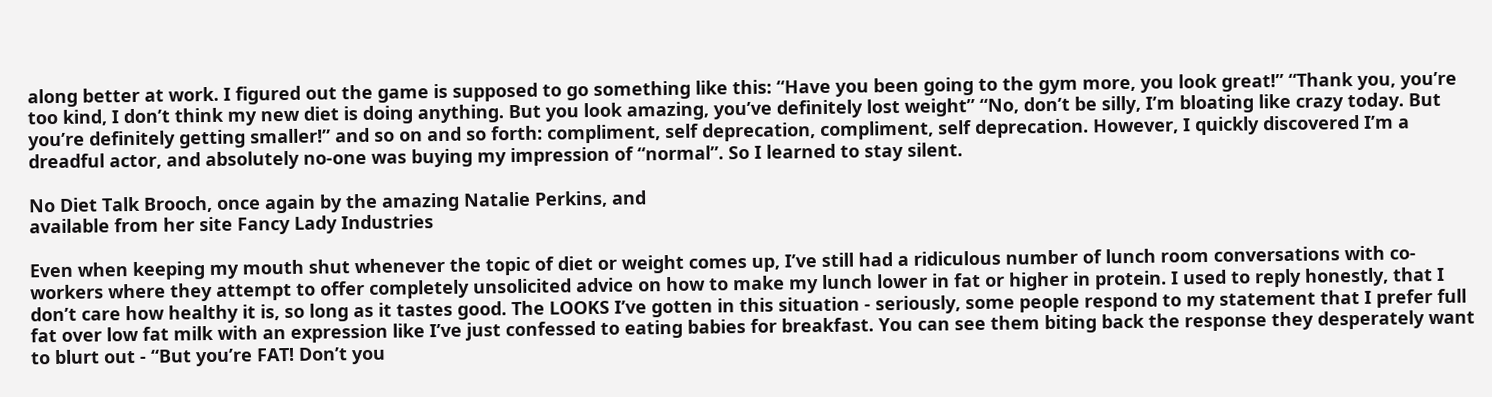along better at work. I figured out the game is supposed to go something like this: “Have you been going to the gym more, you look great!” “Thank you, you’re too kind, I don’t think my new diet is doing anything. But you look amazing, you’ve definitely lost weight” “No, don’t be silly, I’m bloating like crazy today. But you’re definitely getting smaller!” and so on and so forth: compliment, self deprecation, compliment, self deprecation. However, I quickly discovered I’m a dreadful actor, and absolutely no-one was buying my impression of “normal”. So I learned to stay silent.

No Diet Talk Brooch, once again by the amazing Natalie Perkins, and
available from her site Fancy Lady Industries

Even when keeping my mouth shut whenever the topic of diet or weight comes up, I’ve still had a ridiculous number of lunch room conversations with co-workers where they attempt to offer completely unsolicited advice on how to make my lunch lower in fat or higher in protein. I used to reply honestly, that I don’t care how healthy it is, so long as it tastes good. The LOOKS I’ve gotten in this situation - seriously, some people respond to my statement that I prefer full fat over low fat milk with an expression like I’ve just confessed to eating babies for breakfast. You can see them biting back the response they desperately want to blurt out - “But you’re FAT! Don’t you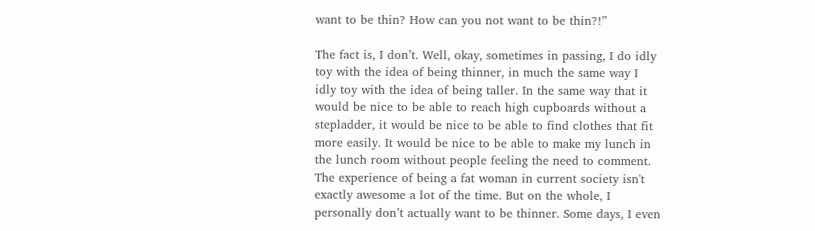want to be thin? How can you not want to be thin?!”

The fact is, I don’t. Well, okay, sometimes in passing, I do idly toy with the idea of being thinner, in much the same way I idly toy with the idea of being taller. In the same way that it would be nice to be able to reach high cupboards without a stepladder, it would be nice to be able to find clothes that fit more easily. It would be nice to be able to make my lunch in the lunch room without people feeling the need to comment. The experience of being a fat woman in current society isn't exactly awesome a lot of the time. But on the whole, I personally don’t actually want to be thinner. Some days, I even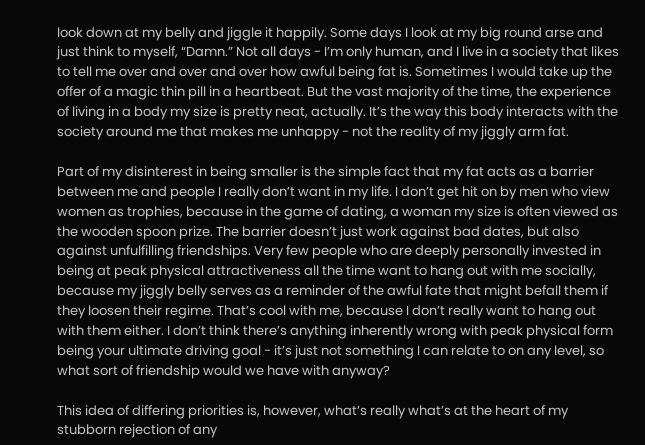look down at my belly and jiggle it happily. Some days I look at my big round arse and just think to myself, “Damn.” Not all days - I’m only human, and I live in a society that likes to tell me over and over and over how awful being fat is. Sometimes I would take up the offer of a magic thin pill in a heartbeat. But the vast majority of the time, the experience of living in a body my size is pretty neat, actually. It’s the way this body interacts with the society around me that makes me unhappy - not the reality of my jiggly arm fat.

Part of my disinterest in being smaller is the simple fact that my fat acts as a barrier between me and people I really don’t want in my life. I don’t get hit on by men who view women as trophies, because in the game of dating, a woman my size is often viewed as the wooden spoon prize. The barrier doesn’t just work against bad dates, but also against unfulfilling friendships. Very few people who are deeply personally invested in being at peak physical attractiveness all the time want to hang out with me socially, because my jiggly belly serves as a reminder of the awful fate that might befall them if they loosen their regime. That’s cool with me, because I don’t really want to hang out with them either. I don’t think there’s anything inherently wrong with peak physical form being your ultimate driving goal - it’s just not something I can relate to on any level, so what sort of friendship would we have with anyway?

This idea of differing priorities is, however, what’s really what’s at the heart of my stubborn rejection of any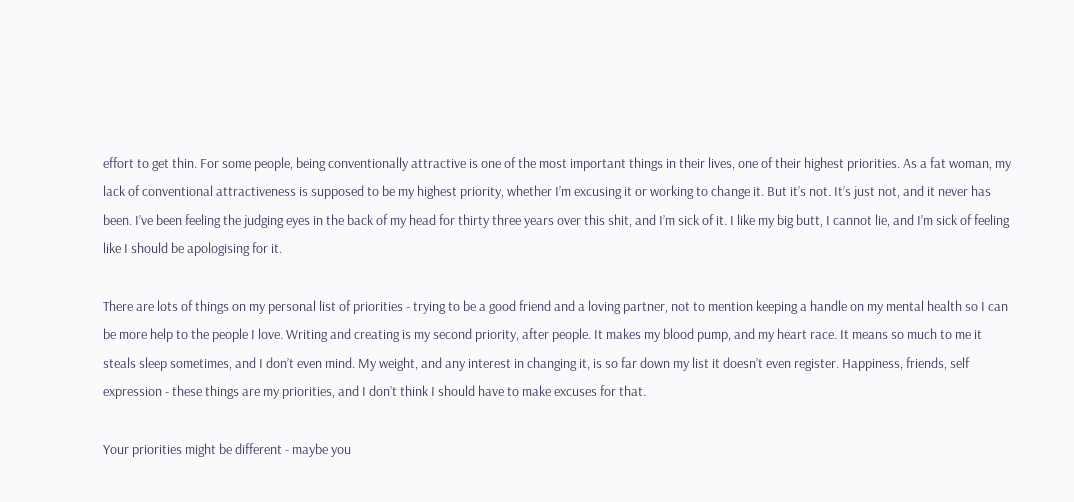effort to get thin. For some people, being conventionally attractive is one of the most important things in their lives, one of their highest priorities. As a fat woman, my lack of conventional attractiveness is supposed to be my highest priority, whether I’m excusing it or working to change it. But it’s not. It’s just not, and it never has been. I’ve been feeling the judging eyes in the back of my head for thirty three years over this shit, and I’m sick of it. I like my big butt, I cannot lie, and I’m sick of feeling like I should be apologising for it.

There are lots of things on my personal list of priorities - trying to be a good friend and a loving partner, not to mention keeping a handle on my mental health so I can be more help to the people I love. Writing and creating is my second priority, after people. It makes my blood pump, and my heart race. It means so much to me it steals sleep sometimes, and I don’t even mind. My weight, and any interest in changing it, is so far down my list it doesn’t even register. Happiness, friends, self expression - these things are my priorities, and I don’t think I should have to make excuses for that.

Your priorities might be different - maybe you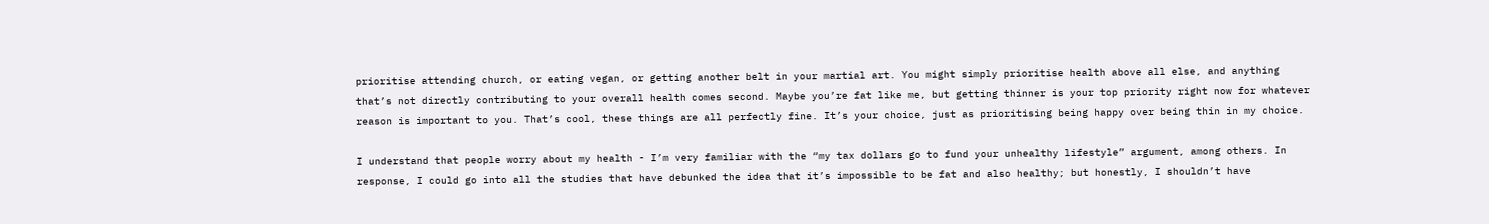prioritise attending church, or eating vegan, or getting another belt in your martial art. You might simply prioritise health above all else, and anything that’s not directly contributing to your overall health comes second. Maybe you’re fat like me, but getting thinner is your top priority right now for whatever reason is important to you. That’s cool, these things are all perfectly fine. It’s your choice, just as prioritising being happy over being thin in my choice.

I understand that people worry about my health - I’m very familiar with the “my tax dollars go to fund your unhealthy lifestyle” argument, among others. In response, I could go into all the studies that have debunked the idea that it’s impossible to be fat and also healthy; but honestly, I shouldn’t have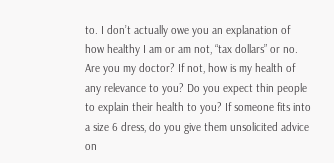to. I don’t actually owe you an explanation of how healthy I am or am not, “tax dollars” or no. Are you my doctor? If not, how is my health of any relevance to you? Do you expect thin people to explain their health to you? If someone fits into a size 6 dress, do you give them unsolicited advice on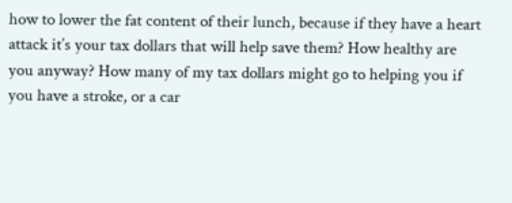how to lower the fat content of their lunch, because if they have a heart attack it’s your tax dollars that will help save them? How healthy are you anyway? How many of my tax dollars might go to helping you if you have a stroke, or a car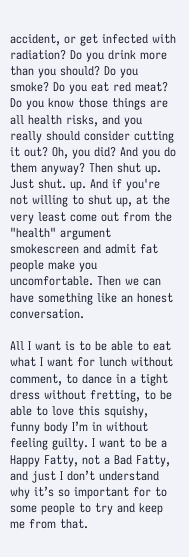accident, or get infected with radiation? Do you drink more than you should? Do you smoke? Do you eat red meat? Do you know those things are all health risks, and you really should consider cutting it out? Oh, you did? And you do them anyway? Then shut up. Just shut. up. And if you're not willing to shut up, at the very least come out from the "health" argument smokescreen and admit fat people make you uncomfortable. Then we can have something like an honest conversation.

All I want is to be able to eat what I want for lunch without comment, to dance in a tight dress without fretting, to be able to love this squishy, funny body I’m in without feeling guilty. I want to be a Happy Fatty, not a Bad Fatty, and just I don’t understand why it’s so important for to some people to try and keep me from that.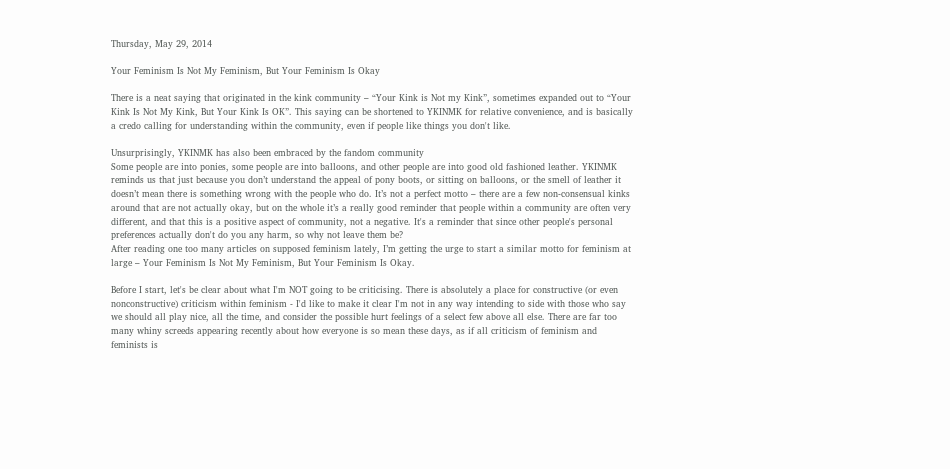Thursday, May 29, 2014

Your Feminism Is Not My Feminism, But Your Feminism Is Okay

There is a neat saying that originated in the kink community – “Your Kink is Not my Kink”, sometimes expanded out to “Your Kink Is Not My Kink, But Your Kink Is OK”. This saying can be shortened to YKINMK for relative convenience, and is basically a credo calling for understanding within the community, even if people like things you don't like.

Unsurprisingly, YKINMK has also been embraced by the fandom community
Some people are into ponies, some people are into balloons, and other people are into good old fashioned leather. YKINMK reminds us that just because you don’t understand the appeal of pony boots, or sitting on balloons, or the smell of leather it doesn’t mean there is something wrong with the people who do. It’s not a perfect motto – there are a few non-consensual kinks around that are not actually okay, but on the whole it’s a really good reminder that people within a community are often very different, and that this is a positive aspect of community, not a negative. It's a reminder that since other people's personal preferences actually don't do you any harm, so why not leave them be?
After reading one too many articles on supposed feminism lately, I’m getting the urge to start a similar motto for feminism at large – Your Feminism Is Not My Feminism, But Your Feminism Is Okay.

Before I start, let's be clear about what I'm NOT going to be criticising. There is absolutely a place for constructive (or even nonconstructive) criticism within feminism - I'd like to make it clear I'm not in any way intending to side with those who say we should all play nice, all the time, and consider the possible hurt feelings of a select few above all else. There are far too many whiny screeds appearing recently about how everyone is so mean these days, as if all criticism of feminism and feminists is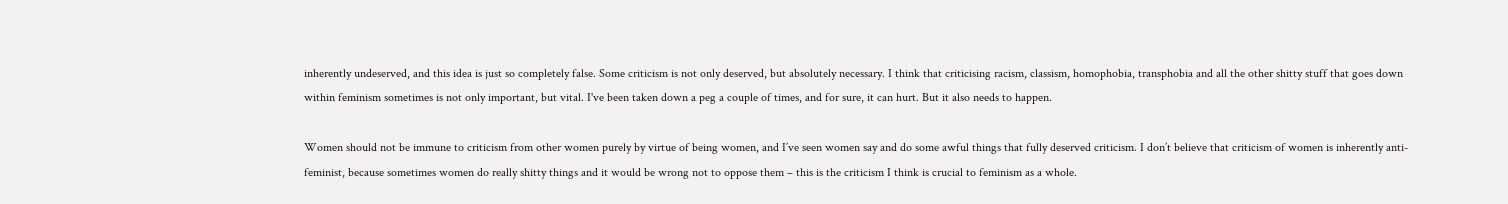inherently undeserved, and this idea is just so completely false. Some criticism is not only deserved, but absolutely necessary. I think that criticising racism, classism, homophobia, transphobia and all the other shitty stuff that goes down within feminism sometimes is not only important, but vital. I've been taken down a peg a couple of times, and for sure, it can hurt. But it also needs to happen.

Women should not be immune to criticism from other women purely by virtue of being women, and I’ve seen women say and do some awful things that fully deserved criticism. I don’t believe that criticism of women is inherently anti-feminist, because sometimes women do really shitty things and it would be wrong not to oppose them – this is the criticism I think is crucial to feminism as a whole.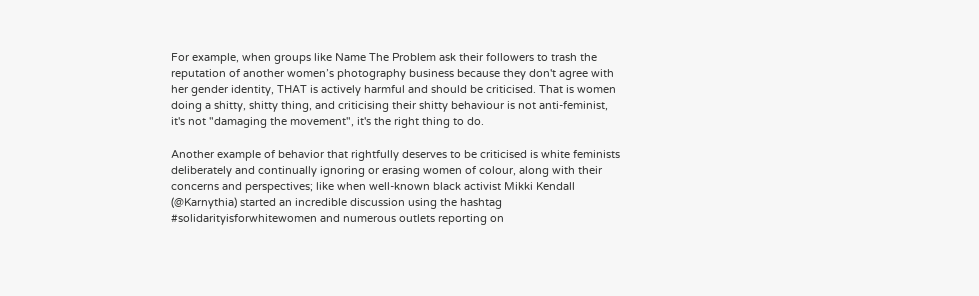For example, when groups like Name The Problem ask their followers to trash the reputation of another women’s photography business because they don't agree with her gender identity, THAT is actively harmful and should be criticised. That is women doing a shitty, shitty thing, and criticising their shitty behaviour is not anti-feminist, it's not "damaging the movement", it's the right thing to do.

Another example of behavior that rightfully deserves to be criticised is white feminists deliberately and continually ignoring or erasing women of colour, along with their concerns and perspectives; like when well-known black activist Mikki Kendall (@Karnythia) started an incredible discussion using the hashtag #solidarityisforwhitewomen and numerous outlets reporting on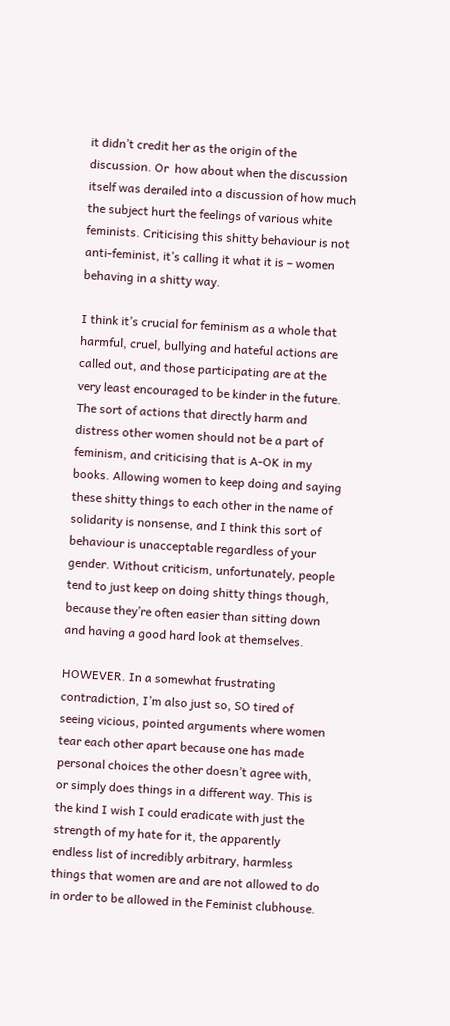it didn’t credit her as the origin of the discussion. Or  how about when the discussion itself was derailed into a discussion of how much the subject hurt the feelings of various white feminists. Criticising this shitty behaviour is not anti-feminist, it’s calling it what it is – women behaving in a shitty way.

I think it’s crucial for feminism as a whole that harmful, cruel, bullying and hateful actions are called out, and those participating are at the very least encouraged to be kinder in the future. The sort of actions that directly harm and distress other women should not be a part of feminism, and criticising that is A-OK in my books. Allowing women to keep doing and saying these shitty things to each other in the name of solidarity is nonsense, and I think this sort of behaviour is unacceptable regardless of your gender. Without criticism, unfortunately, people tend to just keep on doing shitty things though, because they’re often easier than sitting down and having a good hard look at themselves.

HOWEVER. In a somewhat frustrating contradiction, I’m also just so, SO tired of seeing vicious, pointed arguments where women tear each other apart because one has made personal choices the other doesn’t agree with, or simply does things in a different way. This is the kind I wish I could eradicate with just the strength of my hate for it, the apparently endless list of incredibly arbitrary, harmless things that women are and are not allowed to do in order to be allowed in the Feminist clubhouse.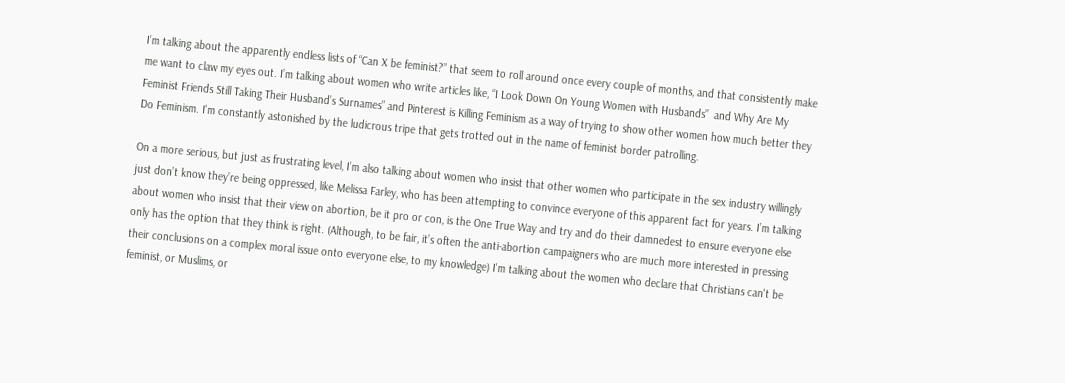I’m talking about the apparently endless lists of “Can X be feminist?” that seem to roll around once every couple of months, and that consistently make me want to claw my eyes out. I’m talking about women who write articles like, “I Look Down On Young Women with Husbands”  and Why Are My Feminist Friends Still Taking Their Husband’s Surnames” and Pinterest is Killing Feminism as a way of trying to show other women how much better they Do Feminism. I'm constantly astonished by the ludicrous tripe that gets trotted out in the name of feminist border patrolling.

On a more serious, but just as frustrating level, I’m also talking about women who insist that other women who participate in the sex industry willingly just don’t know they’re being oppressed, like Melissa Farley, who has been attempting to convince everyone of this apparent fact for years. I’m talking about women who insist that their view on abortion, be it pro or con, is the One True Way and try and do their damnedest to ensure everyone else only has the option that they think is right. (Although, to be fair, it’s often the anti-abortion campaigners who are much more interested in pressing their conclusions on a complex moral issue onto everyone else, to my knowledge) I'm talking about the women who declare that Christians can't be feminist, or Muslims, or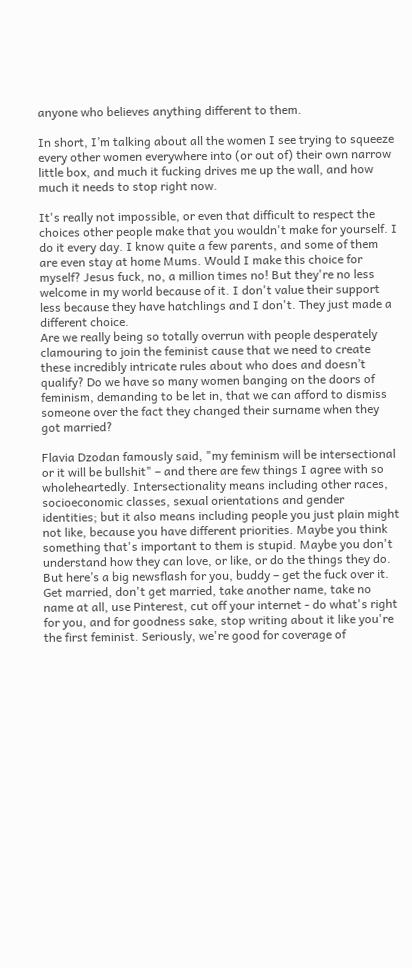anyone who believes anything different to them.

In short, I’m talking about all the women I see trying to squeeze every other women everywhere into (or out of) their own narrow little box, and much it fucking drives me up the wall, and how much it needs to stop right now.

It's really not impossible, or even that difficult to respect the choices other people make that you wouldn't make for yourself. I do it every day. I know quite a few parents, and some of them are even stay at home Mums. Would I make this choice for myself? Jesus fuck, no, a million times no! But they're no less welcome in my world because of it. I don't value their support less because they have hatchlings and I don't. They just made a different choice.
Are we really being so totally overrun with people desperately clamouring to join the feminist cause that we need to create these incredibly intricate rules about who does and doesn’t qualify? Do we have so many women banging on the doors of feminism, demanding to be let in, that we can afford to dismiss someone over the fact they changed their surname when they got married?

Flavia Dzodan famously said, "my feminism will be intersectional or it will be bullshit" – and there are few things I agree with so wholeheartedly. Intersectionality means including other races, socioeconomic classes, sexual orientations and gender identities; but it also means including people you just plain might not like, because you have different priorities. Maybe you think something that's important to them is stupid. Maybe you don't understand how they can love, or like, or do the things they do. But here’s a big newsflash for you, buddy – get the fuck over it. Get married, don't get married, take another name, take no name at all, use Pinterest, cut off your internet - do what's right for you, and for goodness sake, stop writing about it like you're the first feminist. Seriously, we're good for coverage of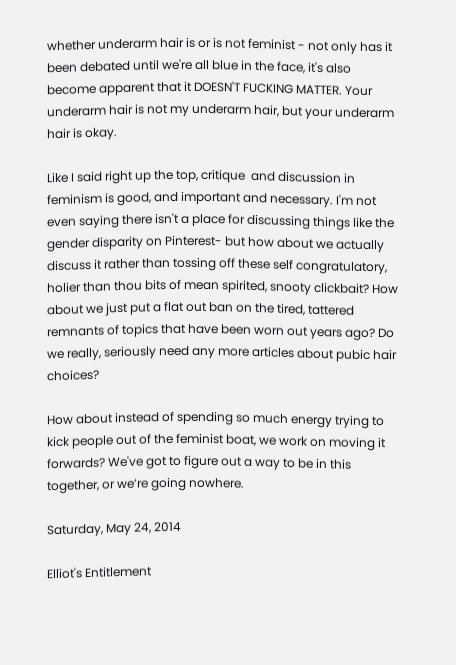whether underarm hair is or is not feminist - not only has it been debated until we're all blue in the face, it's also become apparent that it DOESN'T FUCKING MATTER. Your underarm hair is not my underarm hair, but your underarm hair is okay.

Like I said right up the top, critique  and discussion in feminism is good, and important and necessary. I'm not even saying there isn't a place for discussing things like the gender disparity on Pinterest- but how about we actually discuss it rather than tossing off these self congratulatory, holier than thou bits of mean spirited, snooty clickbait? How about we just put a flat out ban on the tired, tattered remnants of topics that have been worn out years ago? Do we really, seriously need any more articles about pubic hair choices?

How about instead of spending so much energy trying to kick people out of the feminist boat, we work on moving it forwards? We've got to figure out a way to be in this together, or we’re going nowhere.

Saturday, May 24, 2014

Elliot's Entitlement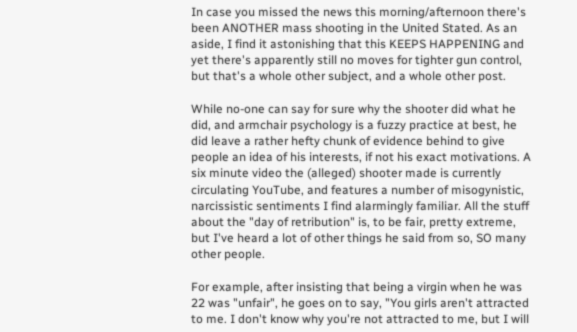In case you missed the news this morning/afternoon there's been ANOTHER mass shooting in the United Stated. As an aside, I find it astonishing that this KEEPS HAPPENING and yet there's apparently still no moves for tighter gun control, but that's a whole other subject, and a whole other post.

While no-one can say for sure why the shooter did what he did, and armchair psychology is a fuzzy practice at best, he did leave a rather hefty chunk of evidence behind to give people an idea of his interests, if not his exact motivations. A six minute video the (alleged) shooter made is currently circulating YouTube, and features a number of misogynistic, narcissistic sentiments I find alarmingly familiar. All the stuff about the "day of retribution" is, to be fair, pretty extreme, but I've heard a lot of other things he said from so, SO many other people.

For example, after insisting that being a virgin when he was 22 was "unfair", he goes on to say, "You girls aren't attracted to me. I don't know why you're not attracted to me, but I will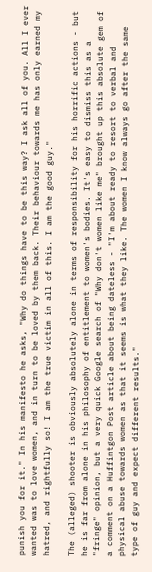punish you for it." In his manifesto he asks, "Why do things have to be this way? I ask all of you. All I ever wanted was to love women, and in turn to be loved by them back. Their behaviour towards me has only earned my hatred, and rightfully so! I am the true victim in all of this. I am the good guy."

The (alleged) shooter is obviously absolutely alone in terms of responsibility for his horrific actions - but he is far from alone in his philosophy of entitlement to women's bodies. It's easy to dismiss this as a "fringe" opinion, but a very quick Google search of "Why don't women like me" brought up this absolute gem of a comment on a Huffintgon Post article about being dateless - "I'm about ready to resort to verbal and physical abuse towards women as that it seems is what they like. The women I know always go after the same type of guy and expect different results."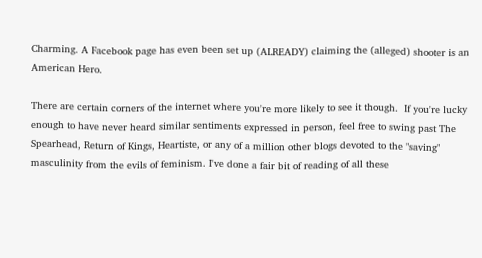Charming. A Facebook page has even been set up (ALREADY) claiming the (alleged) shooter is an American Hero.

There are certain corners of the internet where you're more likely to see it though.  If you're lucky enough to have never heard similar sentiments expressed in person, feel free to swing past The Spearhead, Return of Kings, Heartiste, or any of a million other blogs devoted to the "saving" masculinity from the evils of feminism. I've done a fair bit of reading of all these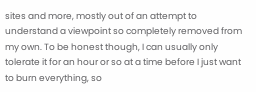sites and more, mostly out of an attempt to understand a viewpoint so completely removed from my own. To be honest though, I can usually only tolerate it for an hour or so at a time before I just want to burn everything, so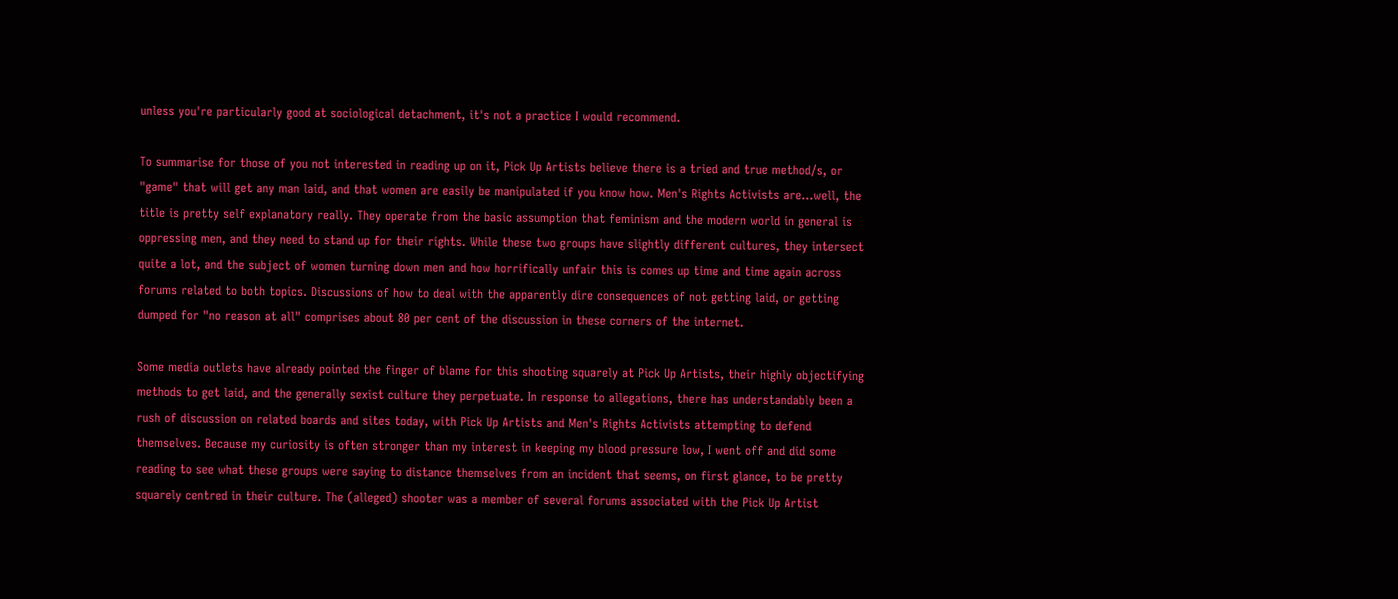unless you're particularly good at sociological detachment, it's not a practice I would recommend.

To summarise for those of you not interested in reading up on it, Pick Up Artists believe there is a tried and true method/s, or "game" that will get any man laid, and that women are easily be manipulated if you know how. Men's Rights Activists are...well, the title is pretty self explanatory really. They operate from the basic assumption that feminism and the modern world in general is oppressing men, and they need to stand up for their rights. While these two groups have slightly different cultures, they intersect quite a lot, and the subject of women turning down men and how horrifically unfair this is comes up time and time again across forums related to both topics. Discussions of how to deal with the apparently dire consequences of not getting laid, or getting dumped for "no reason at all" comprises about 80 per cent of the discussion in these corners of the internet.

Some media outlets have already pointed the finger of blame for this shooting squarely at Pick Up Artists, their highly objectifying methods to get laid, and the generally sexist culture they perpetuate. In response to allegations, there has understandably been a rush of discussion on related boards and sites today, with Pick Up Artists and Men's Rights Activists attempting to defend themselves. Because my curiosity is often stronger than my interest in keeping my blood pressure low, I went off and did some reading to see what these groups were saying to distance themselves from an incident that seems, on first glance, to be pretty squarely centred in their culture. The (alleged) shooter was a member of several forums associated with the Pick Up Artist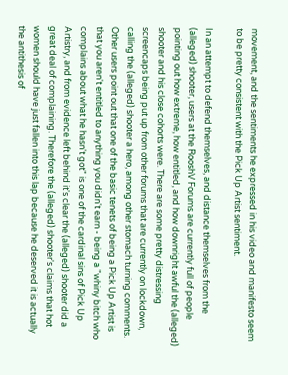movement, and the sentiments he expressed in his video and manifesto seem to be pretty consistent with the Pick Up Artist sentiment.

In an attempt to defend themselves, and distance themselves from the (alleged) shooter, users at the RooshV Forums are currently full of people pointing out how extreme, how entitled, and how downright awful the (alleged) shooter and his close cohorts were. There are some pretty distressing screencaps being put up from other forums that are currently on lockdown, calling the (alleged) shooter a hero, among other stomach turning comments. Other users point out that one of the basic tenets of being a Pick Up Artist is that you aren't entitled to anything you didn't earn - being a "whiny bitch who complains about what he hasn't got" is one of the cardinal sins of Pick Up Artistry, and from evidence left behind it's clear the (alleged) shooter did a great deal of complaining. Therefore the (alleged) shooter's claims that hot women should have just fallen into this lap because he deserved it is actually the antithesis of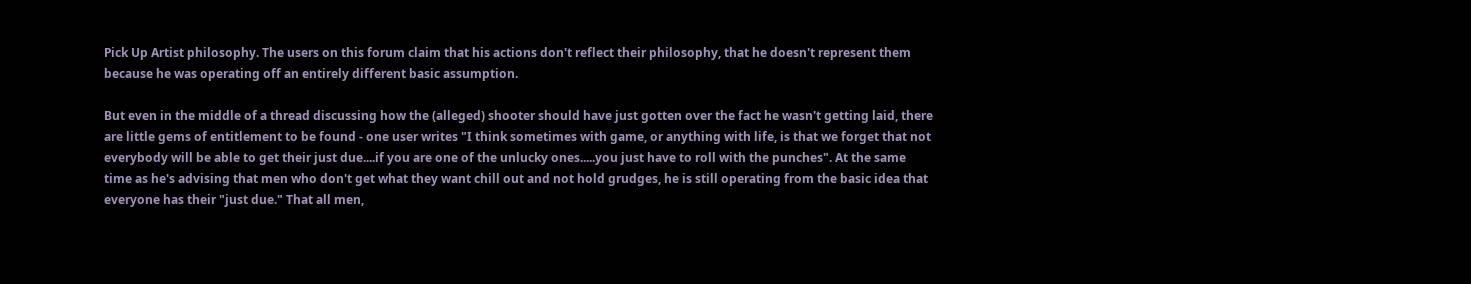Pick Up Artist philosophy. The users on this forum claim that his actions don't reflect their philosophy, that he doesn't represent them because he was operating off an entirely different basic assumption.

But even in the middle of a thread discussing how the (alleged) shooter should have just gotten over the fact he wasn't getting laid, there are little gems of entitlement to be found - one user writes "I think sometimes with game, or anything with life, is that we forget that not everybody will be able to get their just due....if you are one of the unlucky ones.....you just have to roll with the punches". At the same time as he's advising that men who don't get what they want chill out and not hold grudges, he is still operating from the basic idea that everyone has their "just due." That all men,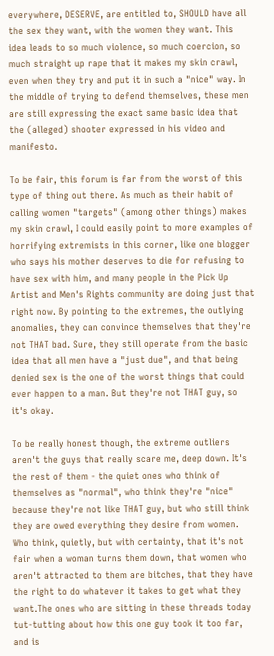everywhere, DESERVE, are entitled to, SHOULD have all the sex they want, with the women they want. This idea leads to so much violence, so much coercion, so much straight up rape that it makes my skin crawl, even when they try and put it in such a "nice" way. In the middle of trying to defend themselves, these men are still expressing the exact same basic idea that the (alleged) shooter expressed in his video and manifesto.

To be fair, this forum is far from the worst of this type of thing out there. As much as their habit of calling women "targets" (among other things) makes my skin crawl, I could easily point to more examples of horrifying extremists in this corner, like one blogger who says his mother deserves to die for refusing to have sex with him, and many people in the Pick Up Artist and Men's Rights community are doing just that right now. By pointing to the extremes, the outlying anomalies, they can convince themselves that they're not THAT bad. Sure, they still operate from the basic idea that all men have a "just due", and that being denied sex is the one of the worst things that could ever happen to a man. But they're not THAT guy, so it's okay.

To be really honest though, the extreme outliers aren't the guys that really scare me, deep down. It's the rest of them - the quiet ones who think of themselves as "normal", who think they're "nice" because they're not like THAT guy, but who still think they are owed everything they desire from women. Who think, quietly, but with certainty, that it's not fair when a woman turns them down, that women who aren't attracted to them are bitches, that they have the right to do whatever it takes to get what they want.The ones who are sitting in these threads today tut-tutting about how this one guy took it too far, and is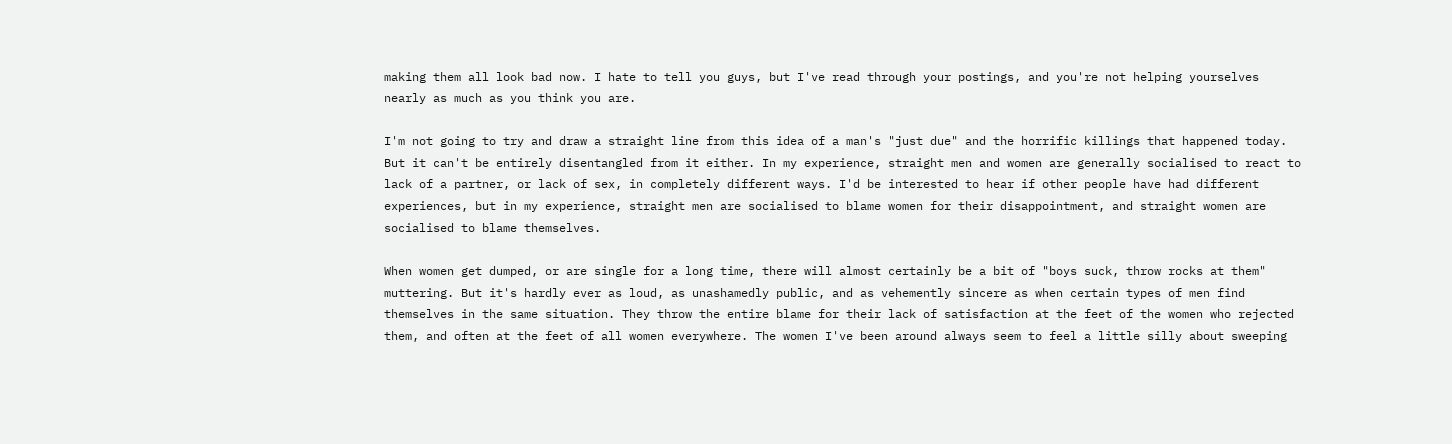making them all look bad now. I hate to tell you guys, but I've read through your postings, and you're not helping yourselves nearly as much as you think you are.

I'm not going to try and draw a straight line from this idea of a man's "just due" and the horrific killings that happened today. But it can't be entirely disentangled from it either. In my experience, straight men and women are generally socialised to react to lack of a partner, or lack of sex, in completely different ways. I'd be interested to hear if other people have had different experiences, but in my experience, straight men are socialised to blame women for their disappointment, and straight women are socialised to blame themselves.

When women get dumped, or are single for a long time, there will almost certainly be a bit of "boys suck, throw rocks at them" muttering. But it's hardly ever as loud, as unashamedly public, and as vehemently sincere as when certain types of men find themselves in the same situation. They throw the entire blame for their lack of satisfaction at the feet of the women who rejected them, and often at the feet of all women everywhere. The women I've been around always seem to feel a little silly about sweeping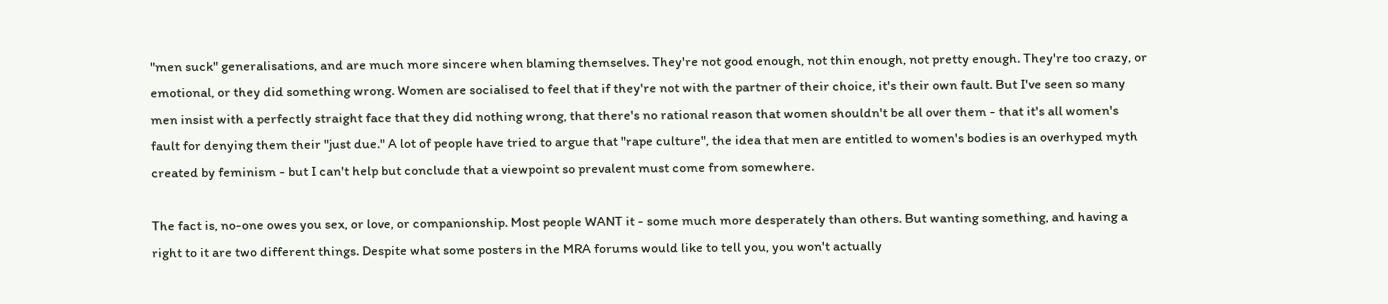"men suck" generalisations, and are much more sincere when blaming themselves. They're not good enough, not thin enough, not pretty enough. They're too crazy, or emotional, or they did something wrong. Women are socialised to feel that if they're not with the partner of their choice, it's their own fault. But I've seen so many men insist with a perfectly straight face that they did nothing wrong, that there's no rational reason that women shouldn't be all over them - that it's all women's fault for denying them their "just due." A lot of people have tried to argue that "rape culture", the idea that men are entitled to women's bodies is an overhyped myth created by feminism - but I can't help but conclude that a viewpoint so prevalent must come from somewhere.

The fact is, no-one owes you sex, or love, or companionship. Most people WANT it - some much more desperately than others. But wanting something, and having a right to it are two different things. Despite what some posters in the MRA forums would like to tell you, you won't actually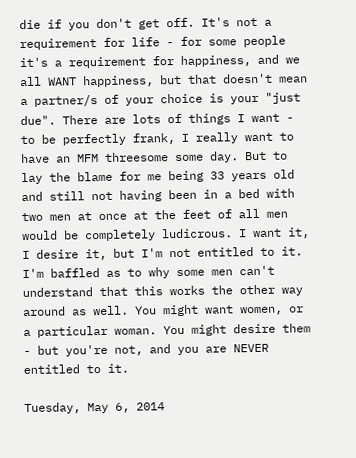die if you don't get off. It's not a requirement for life - for some people it's a requirement for happiness, and we all WANT happiness, but that doesn't mean a partner/s of your choice is your "just due". There are lots of things I want - to be perfectly frank, I really want to have an MFM threesome some day. But to lay the blame for me being 33 years old and still not having been in a bed with two men at once at the feet of all men would be completely ludicrous. I want it, I desire it, but I'm not entitled to it. I'm baffled as to why some men can't understand that this works the other way around as well. You might want women, or a particular woman. You might desire them - but you're not, and you are NEVER entitled to it.

Tuesday, May 6, 2014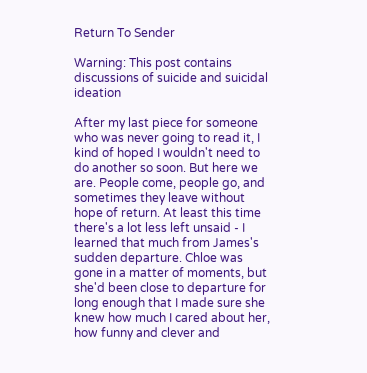Return To Sender

Warning: This post contains discussions of suicide and suicidal ideation

After my last piece for someone who was never going to read it, I kind of hoped I wouldn't need to do another so soon. But here we are. People come, people go, and sometimes they leave without hope of return. At least this time there's a lot less left unsaid - I learned that much from James's sudden departure. Chloe was gone in a matter of moments, but she'd been close to departure for long enough that I made sure she knew how much I cared about her, how funny and clever and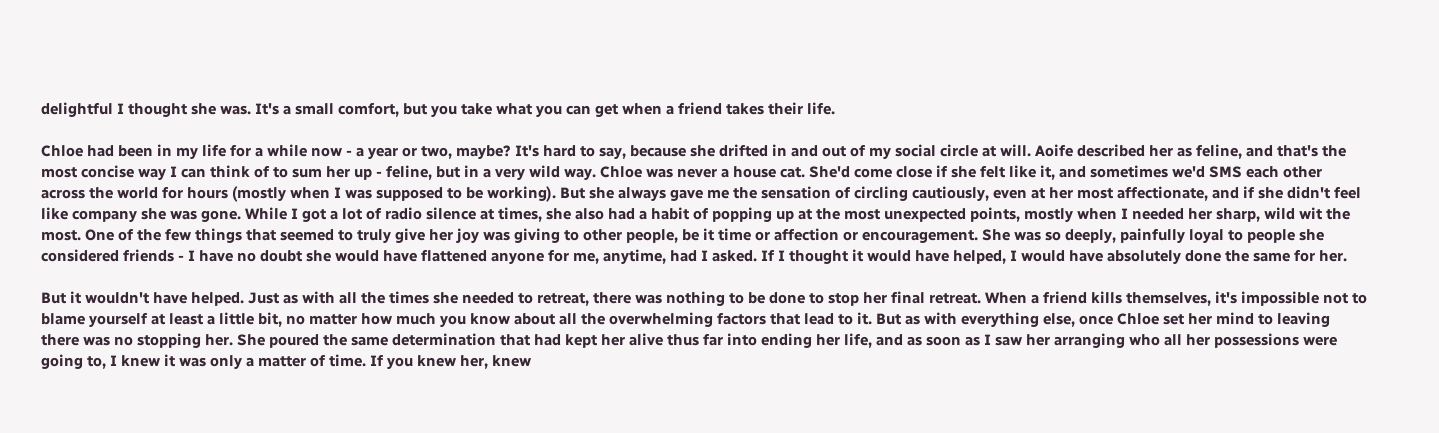delightful I thought she was. It's a small comfort, but you take what you can get when a friend takes their life.

Chloe had been in my life for a while now - a year or two, maybe? It's hard to say, because she drifted in and out of my social circle at will. Aoife described her as feline, and that's the most concise way I can think of to sum her up - feline, but in a very wild way. Chloe was never a house cat. She'd come close if she felt like it, and sometimes we'd SMS each other across the world for hours (mostly when I was supposed to be working). But she always gave me the sensation of circling cautiously, even at her most affectionate, and if she didn't feel like company she was gone. While I got a lot of radio silence at times, she also had a habit of popping up at the most unexpected points, mostly when I needed her sharp, wild wit the most. One of the few things that seemed to truly give her joy was giving to other people, be it time or affection or encouragement. She was so deeply, painfully loyal to people she considered friends - I have no doubt she would have flattened anyone for me, anytime, had I asked. If I thought it would have helped, I would have absolutely done the same for her.

But it wouldn't have helped. Just as with all the times she needed to retreat, there was nothing to be done to stop her final retreat. When a friend kills themselves, it's impossible not to blame yourself at least a little bit, no matter how much you know about all the overwhelming factors that lead to it. But as with everything else, once Chloe set her mind to leaving there was no stopping her. She poured the same determination that had kept her alive thus far into ending her life, and as soon as I saw her arranging who all her possessions were going to, I knew it was only a matter of time. If you knew her, knew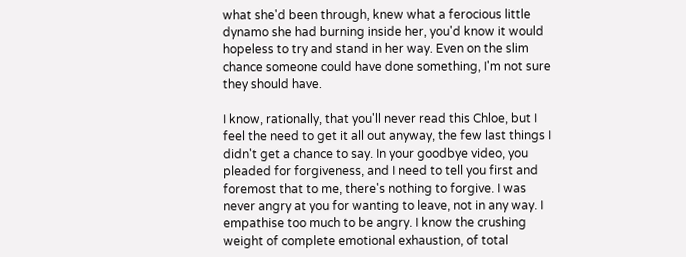what she'd been through, knew what a ferocious little dynamo she had burning inside her, you'd know it would hopeless to try and stand in her way. Even on the slim chance someone could have done something, I'm not sure they should have.

I know, rationally, that you'll never read this Chloe, but I feel the need to get it all out anyway, the few last things I didn't get a chance to say. In your goodbye video, you pleaded for forgiveness, and I need to tell you first and foremost that to me, there's nothing to forgive. I was never angry at you for wanting to leave, not in any way. I empathise too much to be angry. I know the crushing weight of complete emotional exhaustion, of total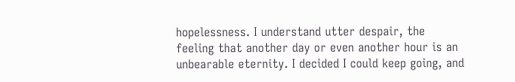hopelessness. I understand utter despair, the feeling that another day or even another hour is an unbearable eternity. I decided I could keep going, and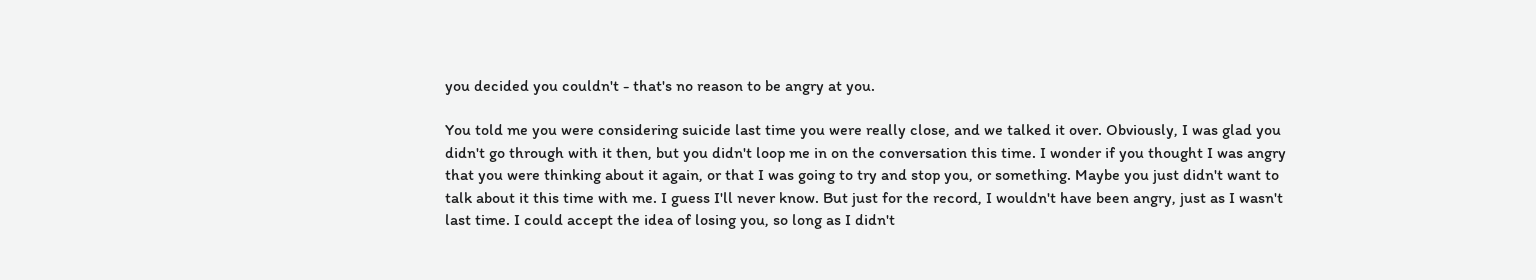you decided you couldn't - that's no reason to be angry at you.

You told me you were considering suicide last time you were really close, and we talked it over. Obviously, I was glad you didn't go through with it then, but you didn't loop me in on the conversation this time. I wonder if you thought I was angry that you were thinking about it again, or that I was going to try and stop you, or something. Maybe you just didn't want to talk about it this time with me. I guess I'll never know. But just for the record, I wouldn't have been angry, just as I wasn't last time. I could accept the idea of losing you, so long as I didn't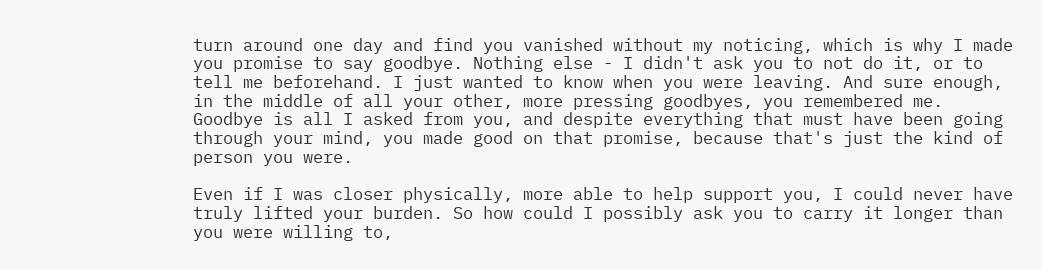turn around one day and find you vanished without my noticing, which is why I made you promise to say goodbye. Nothing else - I didn't ask you to not do it, or to tell me beforehand. I just wanted to know when you were leaving. And sure enough, in the middle of all your other, more pressing goodbyes, you remembered me. Goodbye is all I asked from you, and despite everything that must have been going through your mind, you made good on that promise, because that's just the kind of person you were.

Even if I was closer physically, more able to help support you, I could never have truly lifted your burden. So how could I possibly ask you to carry it longer than you were willing to,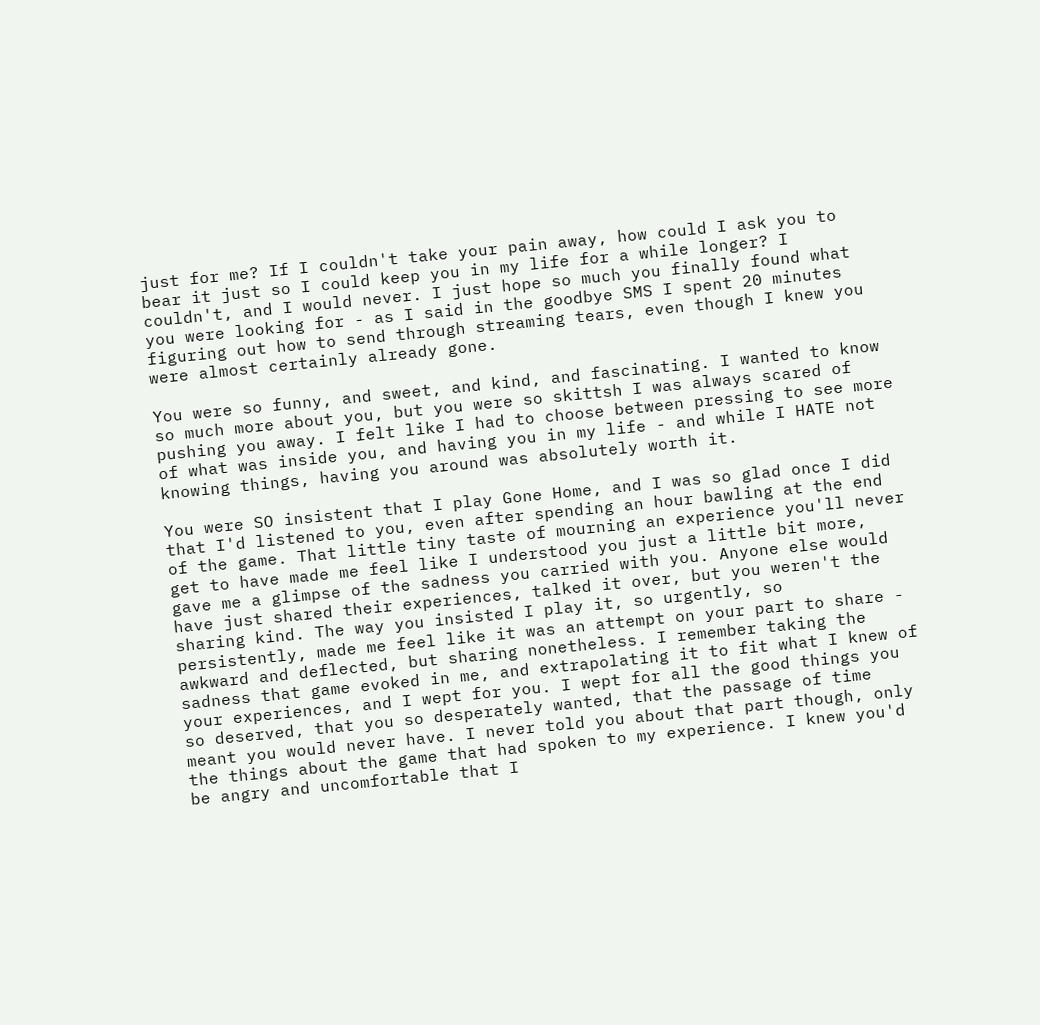just for me? If I couldn't take your pain away, how could I ask you to bear it just so I could keep you in my life for a while longer? I couldn't, and I would never. I just hope so much you finally found what you were looking for - as I said in the goodbye SMS I spent 20 minutes figuring out how to send through streaming tears, even though I knew you were almost certainly already gone.

You were so funny, and sweet, and kind, and fascinating. I wanted to know so much more about you, but you were so skittsh I was always scared of pushing you away. I felt like I had to choose between pressing to see more of what was inside you, and having you in my life - and while I HATE not knowing things, having you around was absolutely worth it.

You were SO insistent that I play Gone Home, and I was so glad once I did that I'd listened to you, even after spending an hour bawling at the end of the game. That little tiny taste of mourning an experience you'll never get to have made me feel like I understood you just a little bit more, gave me a glimpse of the sadness you carried with you. Anyone else would have just shared their experiences, talked it over, but you weren't the sharing kind. The way you insisted I play it, so urgently, so persistently, made me feel like it was an attempt on your part to share - awkward and deflected, but sharing nonetheless. I remember taking the sadness that game evoked in me, and extrapolating it to fit what I knew of your experiences, and I wept for you. I wept for all the good things you so deserved, that you so desperately wanted, that the passage of time meant you would never have. I never told you about that part though, only the things about the game that had spoken to my experience. I knew you'd be angry and uncomfortable that I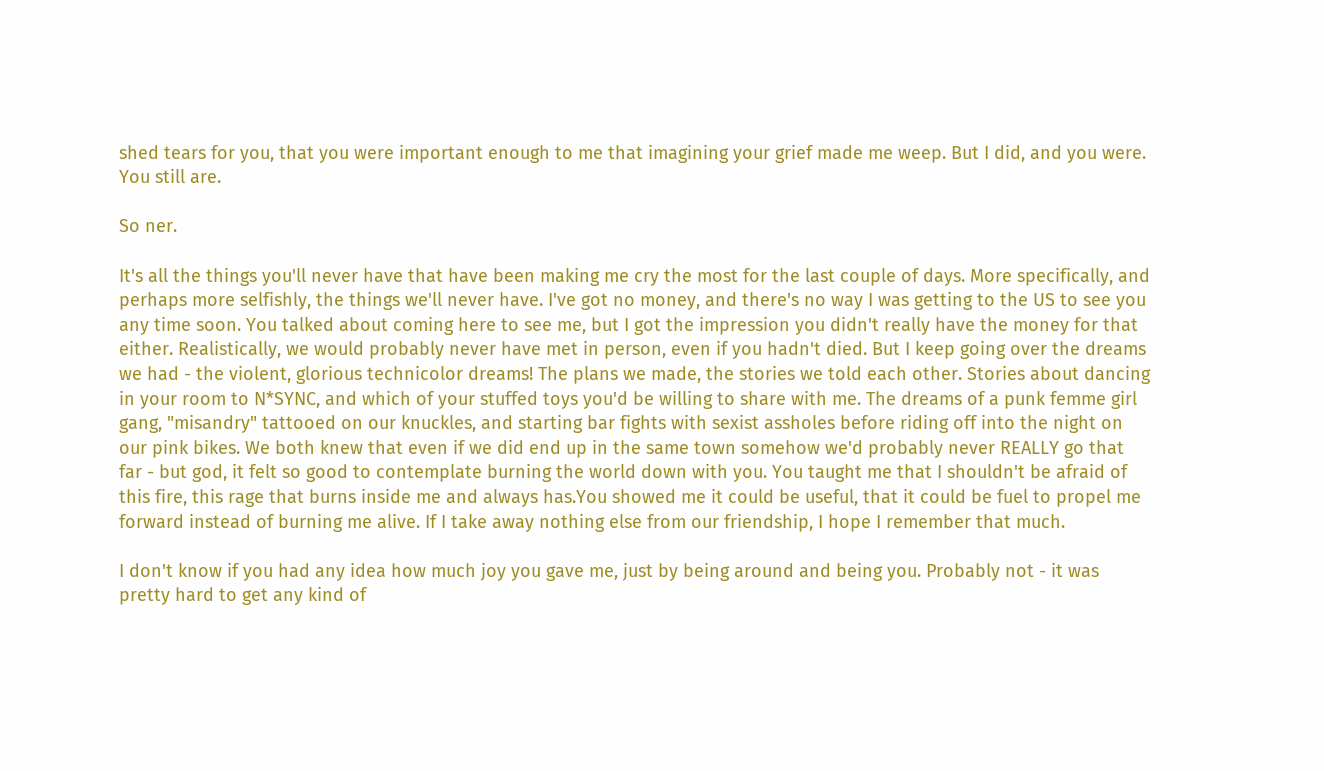shed tears for you, that you were important enough to me that imagining your grief made me weep. But I did, and you were. You still are.

So ner.

It's all the things you'll never have that have been making me cry the most for the last couple of days. More specifically, and perhaps more selfishly, the things we'll never have. I've got no money, and there's no way I was getting to the US to see you any time soon. You talked about coming here to see me, but I got the impression you didn't really have the money for that either. Realistically, we would probably never have met in person, even if you hadn't died. But I keep going over the dreams we had - the violent, glorious technicolor dreams! The plans we made, the stories we told each other. Stories about dancing in your room to N*SYNC, and which of your stuffed toys you'd be willing to share with me. The dreams of a punk femme girl gang, "misandry" tattooed on our knuckles, and starting bar fights with sexist assholes before riding off into the night on our pink bikes. We both knew that even if we did end up in the same town somehow we'd probably never REALLY go that far - but god, it felt so good to contemplate burning the world down with you. You taught me that I shouldn't be afraid of this fire, this rage that burns inside me and always has.You showed me it could be useful, that it could be fuel to propel me forward instead of burning me alive. If I take away nothing else from our friendship, I hope I remember that much.

I don't know if you had any idea how much joy you gave me, just by being around and being you. Probably not - it was pretty hard to get any kind of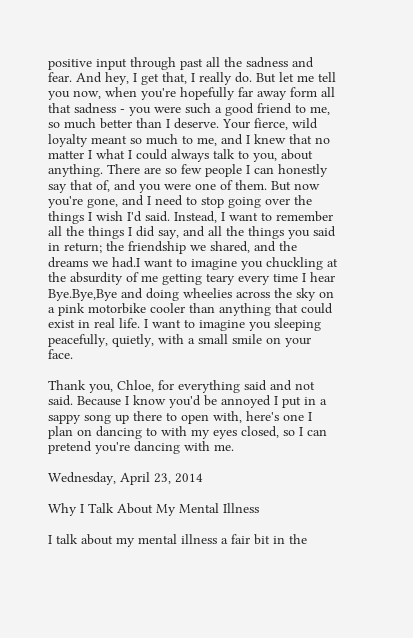positive input through past all the sadness and fear. And hey, I get that, I really do. But let me tell you now, when you're hopefully far away form all that sadness - you were such a good friend to me, so much better than I deserve. Your fierce, wild loyalty meant so much to me, and I knew that no matter I what I could always talk to you, about anything. There are so few people I can honestly say that of, and you were one of them. But now you're gone, and I need to stop going over the things I wish I'd said. Instead, I want to remember all the things I did say, and all the things you said in return; the friendship we shared, and the dreams we had.I want to imagine you chuckling at the absurdity of me getting teary every time I hear Bye.Bye,Bye and doing wheelies across the sky on a pink motorbike cooler than anything that could exist in real life. I want to imagine you sleeping peacefully, quietly, with a small smile on your face.

Thank you, Chloe, for everything said and not said. Because I know you'd be annoyed I put in a sappy song up there to open with, here's one I plan on dancing to with my eyes closed, so I can pretend you're dancing with me.

Wednesday, April 23, 2014

Why I Talk About My Mental Illness

I talk about my mental illness a fair bit in the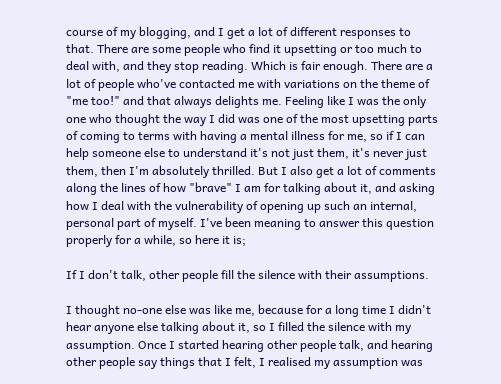course of my blogging, and I get a lot of different responses to that. There are some people who find it upsetting or too much to deal with, and they stop reading. Which is fair enough. There are a lot of people who've contacted me with variations on the theme of "me too!" and that always delights me. Feeling like I was the only one who thought the way I did was one of the most upsetting parts of coming to terms with having a mental illness for me, so if I can help someone else to understand it's not just them, it's never just them, then I'm absolutely thrilled. But I also get a lot of comments along the lines of how "brave" I am for talking about it, and asking how I deal with the vulnerability of opening up such an internal, personal part of myself. I've been meaning to answer this question properly for a while, so here it is;

If I don't talk, other people fill the silence with their assumptions.

I thought no-one else was like me, because for a long time I didn't hear anyone else talking about it, so I filled the silence with my assumption. Once I started hearing other people talk, and hearing other people say things that I felt, I realised my assumption was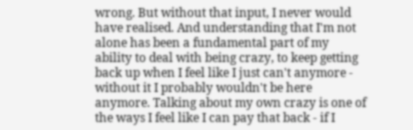wrong. But without that input, I never would have realised. And understanding that I'm not alone has been a fundamental part of my ability to deal with being crazy, to keep getting back up when I feel like I just can't anymore - without it I probably wouldn't be here anymore. Talking about my own crazy is one of the ways I feel like I can pay that back - if I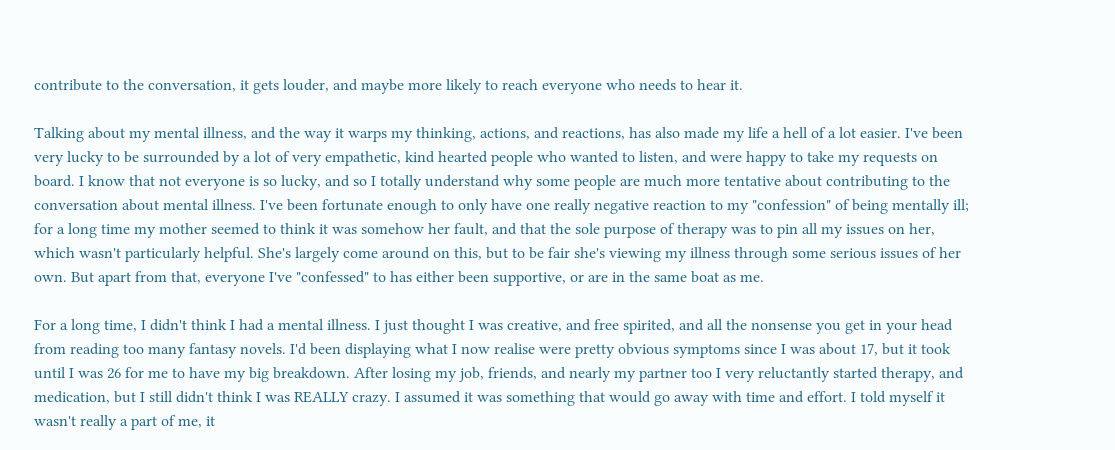contribute to the conversation, it gets louder, and maybe more likely to reach everyone who needs to hear it.

Talking about my mental illness, and the way it warps my thinking, actions, and reactions, has also made my life a hell of a lot easier. I've been very lucky to be surrounded by a lot of very empathetic, kind hearted people who wanted to listen, and were happy to take my requests on board. I know that not everyone is so lucky, and so I totally understand why some people are much more tentative about contributing to the conversation about mental illness. I've been fortunate enough to only have one really negative reaction to my "confession" of being mentally ill; for a long time my mother seemed to think it was somehow her fault, and that the sole purpose of therapy was to pin all my issues on her, which wasn't particularly helpful. She's largely come around on this, but to be fair she's viewing my illness through some serious issues of her own. But apart from that, everyone I've "confessed" to has either been supportive, or are in the same boat as me.

For a long time, I didn't think I had a mental illness. I just thought I was creative, and free spirited, and all the nonsense you get in your head from reading too many fantasy novels. I'd been displaying what I now realise were pretty obvious symptoms since I was about 17, but it took until I was 26 for me to have my big breakdown. After losing my job, friends, and nearly my partner too I very reluctantly started therapy, and medication, but I still didn't think I was REALLY crazy. I assumed it was something that would go away with time and effort. I told myself it wasn't really a part of me, it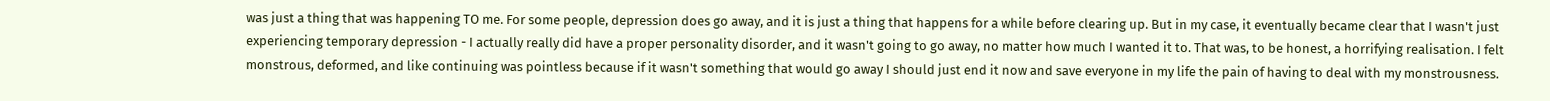was just a thing that was happening TO me. For some people, depression does go away, and it is just a thing that happens for a while before clearing up. But in my case, it eventually became clear that I wasn't just experiencing temporary depression - I actually really did have a proper personality disorder, and it wasn't going to go away, no matter how much I wanted it to. That was, to be honest, a horrifying realisation. I felt monstrous, deformed, and like continuing was pointless because if it wasn't something that would go away I should just end it now and save everyone in my life the pain of having to deal with my monstrousness.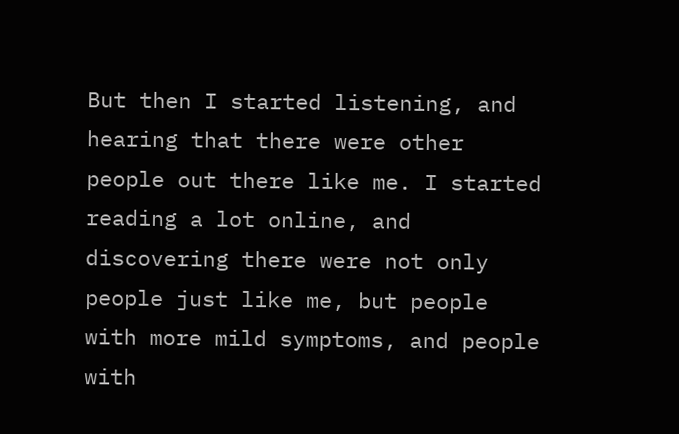But then I started listening, and hearing that there were other people out there like me. I started reading a lot online, and discovering there were not only people just like me, but people with more mild symptoms, and people with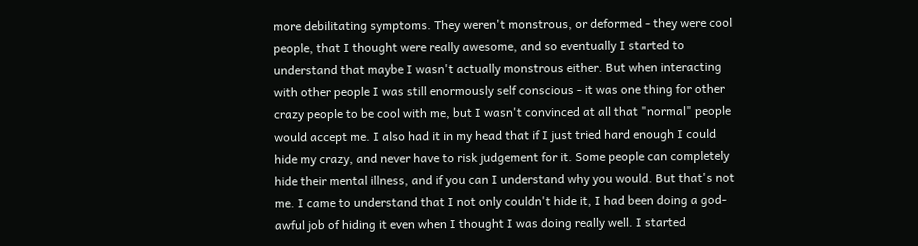more debilitating symptoms. They weren't monstrous, or deformed - they were cool people, that I thought were really awesome, and so eventually I started to understand that maybe I wasn't actually monstrous either. But when interacting with other people I was still enormously self conscious - it was one thing for other crazy people to be cool with me, but I wasn't convinced at all that "normal" people would accept me. I also had it in my head that if I just tried hard enough I could hide my crazy, and never have to risk judgement for it. Some people can completely hide their mental illness, and if you can I understand why you would. But that's not me. I came to understand that I not only couldn't hide it, I had been doing a god-awful job of hiding it even when I thought I was doing really well. I started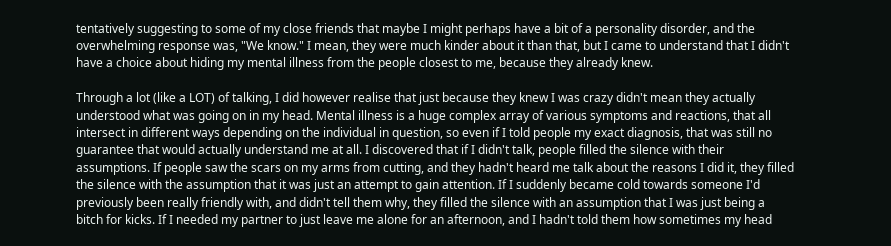tentatively suggesting to some of my close friends that maybe I might perhaps have a bit of a personality disorder, and the overwhelming response was, "We know." I mean, they were much kinder about it than that, but I came to understand that I didn't have a choice about hiding my mental illness from the people closest to me, because they already knew.

Through a lot (like a LOT) of talking, I did however realise that just because they knew I was crazy didn't mean they actually understood what was going on in my head. Mental illness is a huge complex array of various symptoms and reactions, that all intersect in different ways depending on the individual in question, so even if I told people my exact diagnosis, that was still no guarantee that would actually understand me at all. I discovered that if I didn't talk, people filled the silence with their assumptions. If people saw the scars on my arms from cutting, and they hadn't heard me talk about the reasons I did it, they filled the silence with the assumption that it was just an attempt to gain attention. If I suddenly became cold towards someone I'd previously been really friendly with, and didn't tell them why, they filled the silence with an assumption that I was just being a bitch for kicks. If I needed my partner to just leave me alone for an afternoon, and I hadn't told them how sometimes my head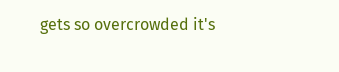gets so overcrowded it's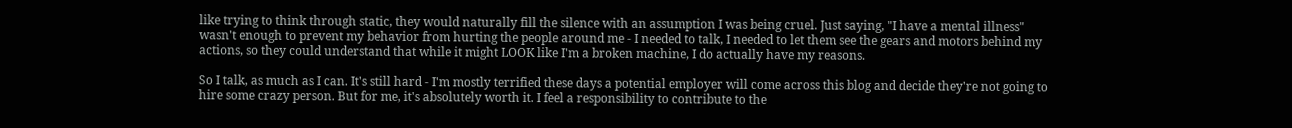like trying to think through static, they would naturally fill the silence with an assumption I was being cruel. Just saying, "I have a mental illness" wasn't enough to prevent my behavior from hurting the people around me - I needed to talk, I needed to let them see the gears and motors behind my actions, so they could understand that while it might LOOK like I'm a broken machine, I do actually have my reasons.

So I talk, as much as I can. It's still hard - I'm mostly terrified these days a potential employer will come across this blog and decide they're not going to hire some crazy person. But for me, it's absolutely worth it. I feel a responsibility to contribute to the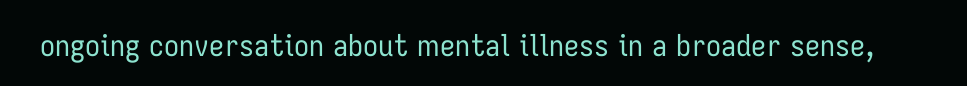ongoing conversation about mental illness in a broader sense,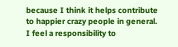because I think it helps contribute to happier crazy people in general. I feel a responsibility to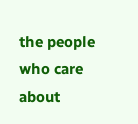the people who care about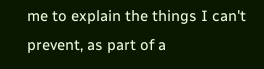me to explain the things I can't prevent, as part of a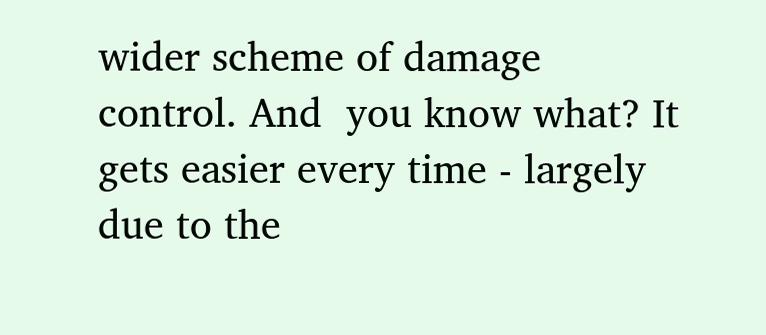wider scheme of damage control. And  you know what? It gets easier every time - largely due to the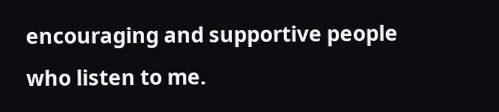encouraging and supportive people who listen to me.